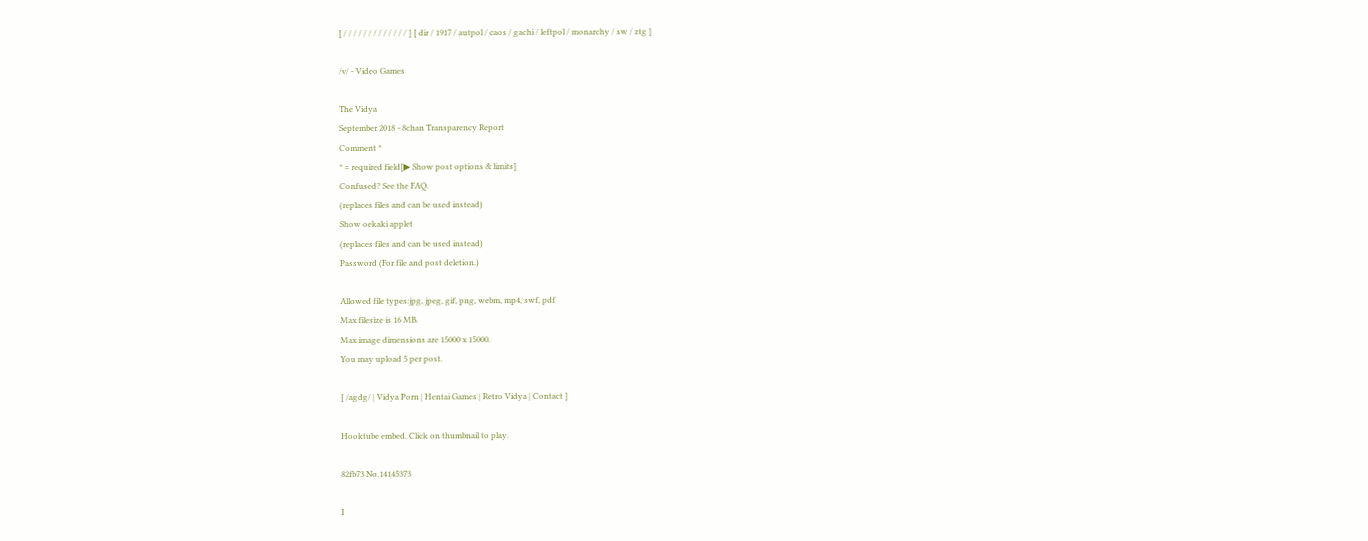[ / / / / / / / / / / / / / ] [ dir / 1917 / autpol / caos / gachi / leftpol / monarchy / sw / ztg ]

/v/ - Video Games

The Vidya
September 2018 - 8chan Transparency Report
Comment *
* = required field[▶ Show post options & limits]
Confused? See the FAQ.
(replaces files and can be used instead)
Show oekaki applet
(replaces files and can be used instead)
Password (For file and post deletion.)

Allowed file types:jpg, jpeg, gif, png, webm, mp4, swf, pdf
Max filesize is 16 MB.
Max image dimensions are 15000 x 15000.
You may upload 5 per post.

[ /agdg/ | Vidya Porn | Hentai Games | Retro Vidya | Contact ]

Hooktube embed. Click on thumbnail to play.

82fb73 No.14145373

I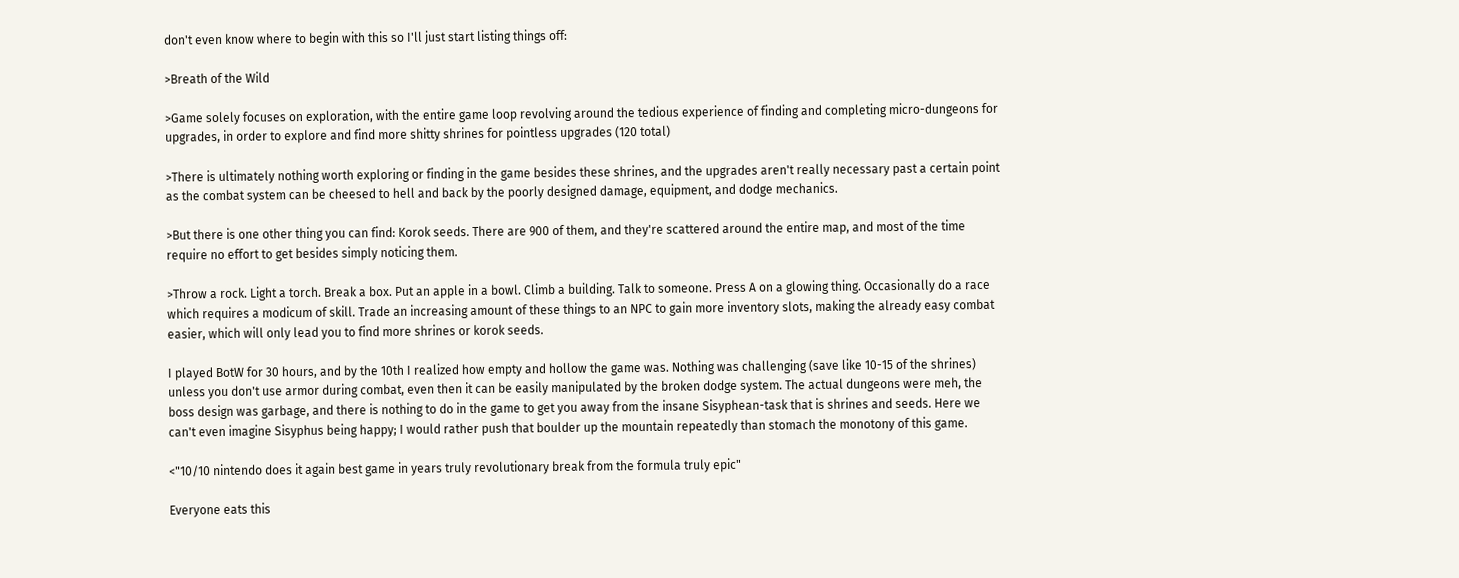don't even know where to begin with this so I'll just start listing things off:

>Breath of the Wild

>Game solely focuses on exploration, with the entire game loop revolving around the tedious experience of finding and completing micro-dungeons for upgrades, in order to explore and find more shitty shrines for pointless upgrades (120 total)

>There is ultimately nothing worth exploring or finding in the game besides these shrines, and the upgrades aren't really necessary past a certain point as the combat system can be cheesed to hell and back by the poorly designed damage, equipment, and dodge mechanics.

>But there is one other thing you can find: Korok seeds. There are 900 of them, and they're scattered around the entire map, and most of the time require no effort to get besides simply noticing them.

>Throw a rock. Light a torch. Break a box. Put an apple in a bowl. Climb a building. Talk to someone. Press A on a glowing thing. Occasionally do a race which requires a modicum of skill. Trade an increasing amount of these things to an NPC to gain more inventory slots, making the already easy combat easier, which will only lead you to find more shrines or korok seeds.

I played BotW for 30 hours, and by the 10th I realized how empty and hollow the game was. Nothing was challenging (save like 10-15 of the shrines) unless you don't use armor during combat, even then it can be easily manipulated by the broken dodge system. The actual dungeons were meh, the boss design was garbage, and there is nothing to do in the game to get you away from the insane Sisyphean-task that is shrines and seeds. Here we can't even imagine Sisyphus being happy; I would rather push that boulder up the mountain repeatedly than stomach the monotony of this game.

<"10/10 nintendo does it again best game in years truly revolutionary break from the formula truly epic"

Everyone eats this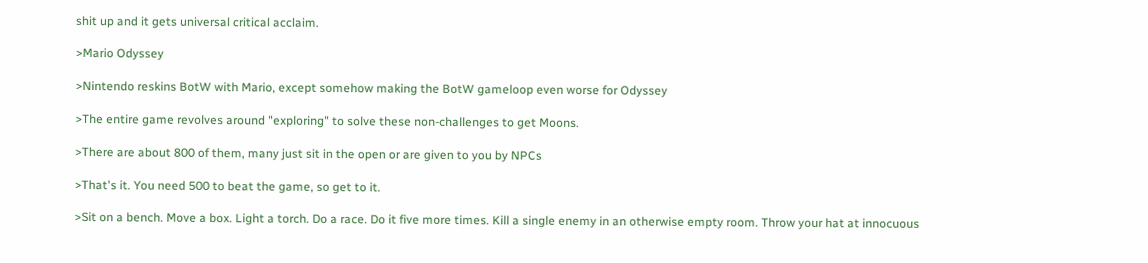shit up and it gets universal critical acclaim.

>Mario Odyssey

>Nintendo reskins BotW with Mario, except somehow making the BotW gameloop even worse for Odyssey

>The entire game revolves around "exploring" to solve these non-challenges to get Moons.

>There are about 800 of them, many just sit in the open or are given to you by NPCs

>That's it. You need 500 to beat the game, so get to it.

>Sit on a bench. Move a box. Light a torch. Do a race. Do it five more times. Kill a single enemy in an otherwise empty room. Throw your hat at innocuous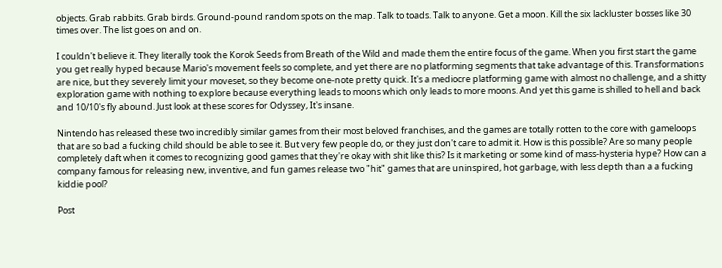objects. Grab rabbits. Grab birds. Ground-pound random spots on the map. Talk to toads. Talk to anyone. Get a moon. Kill the six lackluster bosses like 30 times over. The list goes on and on.

I couldn't believe it. They literally took the Korok Seeds from Breath of the Wild and made them the entire focus of the game. When you first start the game you get really hyped because Mario's movement feels so complete, and yet there are no platforming segments that take advantage of this. Transformations are nice, but they severely limit your moveset, so they become one-note pretty quick. It's a mediocre platforming game with almost no challenge, and a shitty exploration game with nothing to explore because everything leads to moons which only leads to more moons. And yet this game is shilled to hell and back and 10/10's fly abound. Just look at these scores for Odyssey, It's insane.

Nintendo has released these two incredibly similar games from their most beloved franchises, and the games are totally rotten to the core with gameloops that are so bad a fucking child should be able to see it. But very few people do, or they just don't care to admit it. How is this possible? Are so many people completely daft when it comes to recognizing good games that they're okay with shit like this? Is it marketing or some kind of mass-hysteria hype? How can a company famous for releasing new, inventive, and fun games release two "hit" games that are uninspired, hot garbage, with less depth than a a fucking kiddie pool?

Post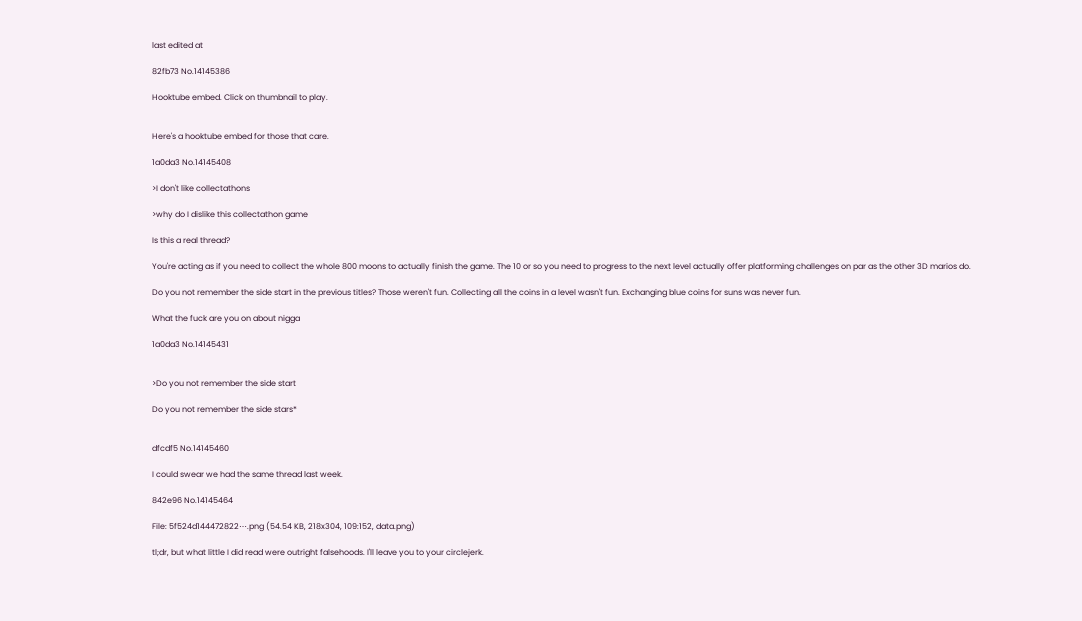last edited at

82fb73 No.14145386

Hooktube embed. Click on thumbnail to play.


Here's a hooktube embed for those that care.

1a0da3 No.14145408

>I don't like collectathons

>why do I dislike this collectathon game

Is this a real thread?

You're acting as if you need to collect the whole 800 moons to actually finish the game. The 10 or so you need to progress to the next level actually offer platforming challenges on par as the other 3D marios do.

Do you not remember the side start in the previous titles? Those weren't fun. Collecting all the coins in a level wasn't fun. Exchanging blue coins for suns was never fun.

What the fuck are you on about nigga

1a0da3 No.14145431


>Do you not remember the side start

Do you not remember the side stars*


dfcdf5 No.14145460

I could swear we had the same thread last week.

842e96 No.14145464

File: 5f524d144472822⋯.png (54.54 KB, 218x304, 109:152, data.png)

tl;dr, but what little I did read were outright falsehoods. I'll leave you to your circlejerk.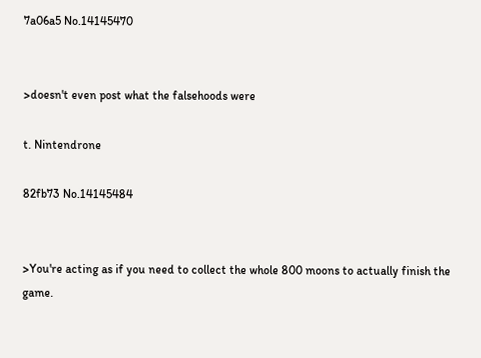7a06a5 No.14145470


>doesn't even post what the falsehoods were

t. Nintendrone

82fb73 No.14145484


>You're acting as if you need to collect the whole 800 moons to actually finish the game.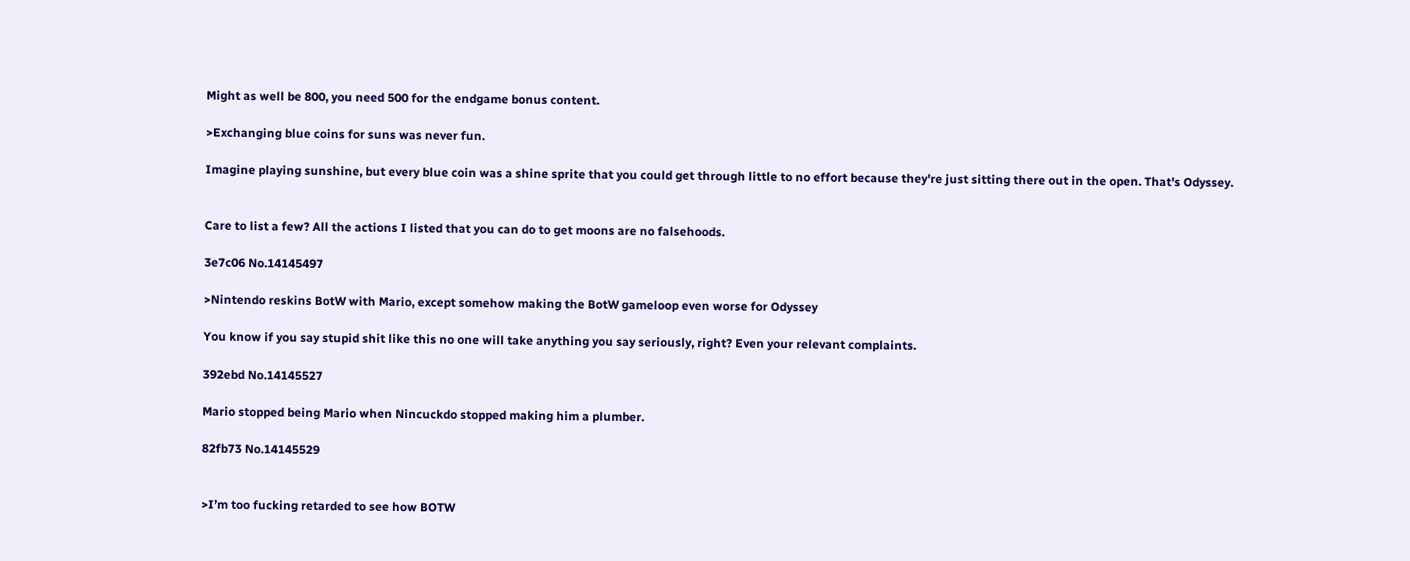Might as well be 800, you need 500 for the endgame bonus content.

>Exchanging blue coins for suns was never fun.

Imagine playing sunshine, but every blue coin was a shine sprite that you could get through little to no effort because they're just sitting there out in the open. That's Odyssey.


Care to list a few? All the actions I listed that you can do to get moons are no falsehoods.

3e7c06 No.14145497

>Nintendo reskins BotW with Mario, except somehow making the BotW gameloop even worse for Odyssey

You know if you say stupid shit like this no one will take anything you say seriously, right? Even your relevant complaints.

392ebd No.14145527

Mario stopped being Mario when Nincuckdo stopped making him a plumber.

82fb73 No.14145529


>I’m too fucking retarded to see how BOTW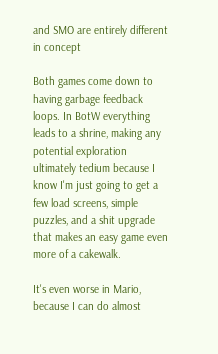and SMO are entirely different in concept

Both games come down to having garbage feedback loops. In BotW everything leads to a shrine, making any potential exploration ultimately tedium because I know I'm just going to get a few load screens, simple puzzles, and a shit upgrade that makes an easy game even more of a cakewalk.

It's even worse in Mario, because I can do almost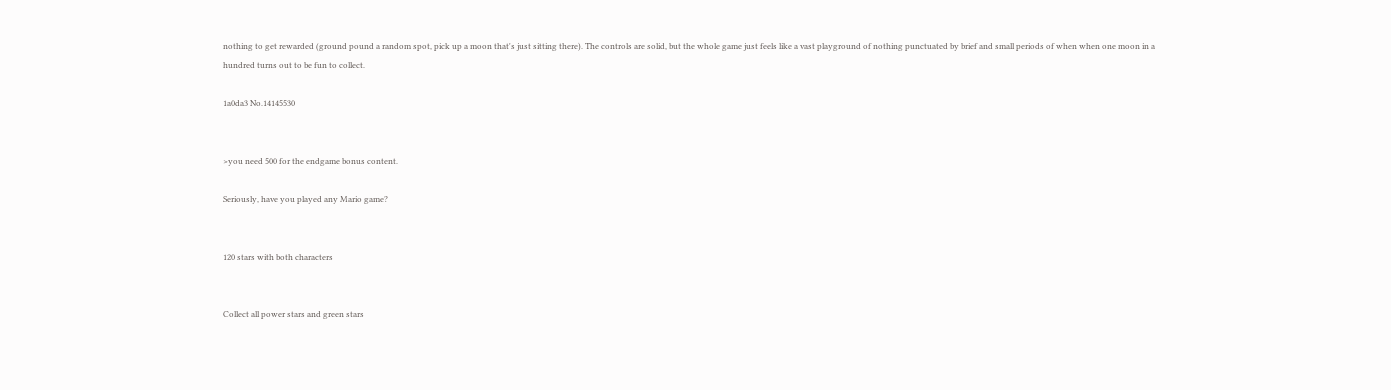nothing to get rewarded (ground pound a random spot, pick up a moon that's just sitting there). The controls are solid, but the whole game just feels like a vast playground of nothing punctuated by brief and small periods of when when one moon in a hundred turns out to be fun to collect.

1a0da3 No.14145530


>you need 500 for the endgame bonus content.

Seriously, have you played any Mario game?


120 stars with both characters


Collect all power stars and green stars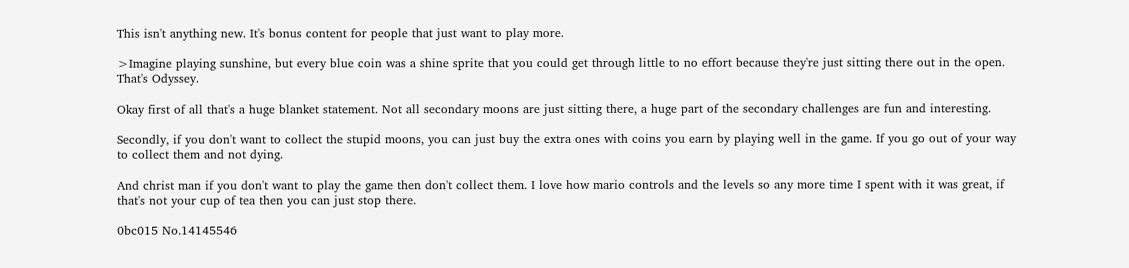This isn't anything new. It's bonus content for people that just want to play more.

>Imagine playing sunshine, but every blue coin was a shine sprite that you could get through little to no effort because they're just sitting there out in the open. That's Odyssey.

Okay first of all that's a huge blanket statement. Not all secondary moons are just sitting there, a huge part of the secondary challenges are fun and interesting.

Secondly, if you don't want to collect the stupid moons, you can just buy the extra ones with coins you earn by playing well in the game. If you go out of your way to collect them and not dying.

And christ man if you don't want to play the game then don't collect them. I love how mario controls and the levels so any more time I spent with it was great, if that's not your cup of tea then you can just stop there.

0bc015 No.14145546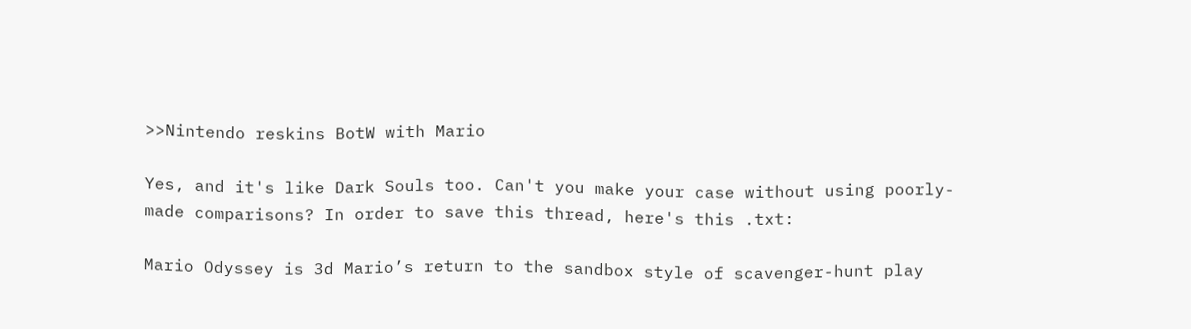>>Nintendo reskins BotW with Mario

Yes, and it's like Dark Souls too. Can't you make your case without using poorly-made comparisons? In order to save this thread, here's this .txt:

Mario Odyssey is 3d Mario’s return to the sandbox style of scavenger-hunt play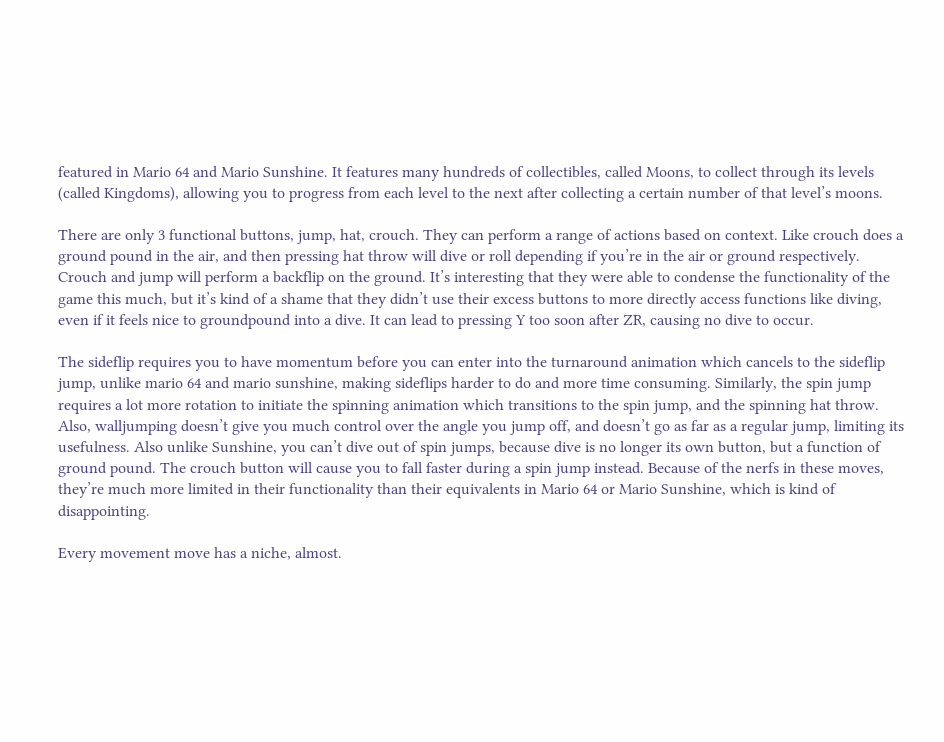featured in Mario 64 and Mario Sunshine. It features many hundreds of collectibles, called Moons, to collect through its levels (called Kingdoms), allowing you to progress from each level to the next after collecting a certain number of that level’s moons.

There are only 3 functional buttons, jump, hat, crouch. They can perform a range of actions based on context. Like crouch does a ground pound in the air, and then pressing hat throw will dive or roll depending if you’re in the air or ground respectively. Crouch and jump will perform a backflip on the ground. It’s interesting that they were able to condense the functionality of the game this much, but it’s kind of a shame that they didn’t use their excess buttons to more directly access functions like diving, even if it feels nice to groundpound into a dive. It can lead to pressing Y too soon after ZR, causing no dive to occur.

The sideflip requires you to have momentum before you can enter into the turnaround animation which cancels to the sideflip jump, unlike mario 64 and mario sunshine, making sideflips harder to do and more time consuming. Similarly, the spin jump requires a lot more rotation to initiate the spinning animation which transitions to the spin jump, and the spinning hat throw. Also, walljumping doesn’t give you much control over the angle you jump off, and doesn’t go as far as a regular jump, limiting its usefulness. Also unlike Sunshine, you can’t dive out of spin jumps, because dive is no longer its own button, but a function of ground pound. The crouch button will cause you to fall faster during a spin jump instead. Because of the nerfs in these moves, they’re much more limited in their functionality than their equivalents in Mario 64 or Mario Sunshine, which is kind of disappointing.

Every movement move has a niche, almost.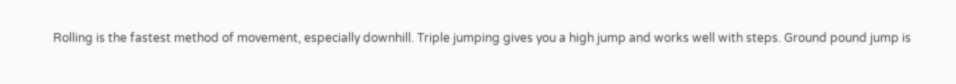Rolling is the fastest method of movement, especially downhill. Triple jumping gives you a high jump and works well with steps. Ground pound jump is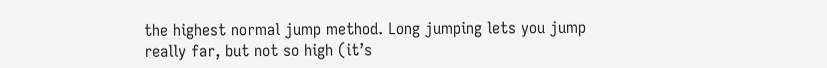the highest normal jump method. Long jumping lets you jump really far, but not so high (it’s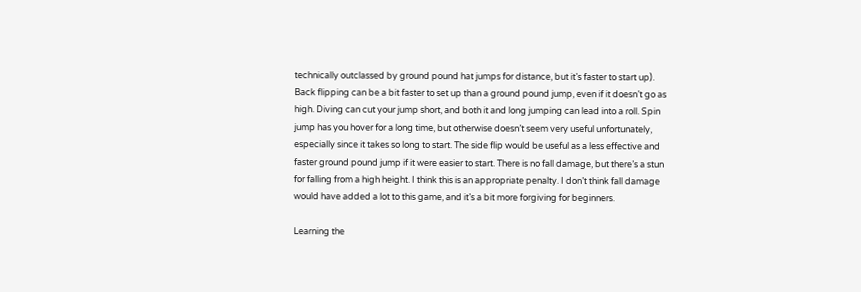technically outclassed by ground pound hat jumps for distance, but it’s faster to start up). Back flipping can be a bit faster to set up than a ground pound jump, even if it doesn’t go as high. Diving can cut your jump short, and both it and long jumping can lead into a roll. Spin jump has you hover for a long time, but otherwise doesn’t seem very useful unfortunately, especially since it takes so long to start. The side flip would be useful as a less effective and faster ground pound jump if it were easier to start. There is no fall damage, but there’s a stun for falling from a high height. I think this is an appropriate penalty. I don’t think fall damage would have added a lot to this game, and it’s a bit more forgiving for beginners.

Learning the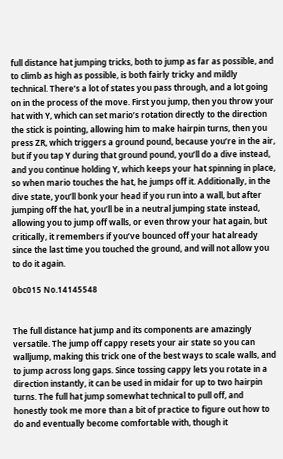full distance hat jumping tricks, both to jump as far as possible, and to climb as high as possible, is both fairly tricky and mildly technical. There’s a lot of states you pass through, and a lot going on in the process of the move. First you jump, then you throw your hat with Y, which can set mario’s rotation directly to the direction the stick is pointing, allowing him to make hairpin turns, then you press ZR, which triggers a ground pound, because you’re in the air, but if you tap Y during that ground pound, you’ll do a dive instead, and you continue holding Y, which keeps your hat spinning in place, so when mario touches the hat, he jumps off it. Additionally, in the dive state, you’ll bonk your head if you run into a wall, but after jumping off the hat, you’ll be in a neutral jumping state instead, allowing you to jump off walls, or even throw your hat again, but critically, it remembers if you’ve bounced off your hat already since the last time you touched the ground, and will not allow you to do it again.

0bc015 No.14145548


The full distance hat jump and its components are amazingly versatile. The jump off cappy resets your air state so you can walljump, making this trick one of the best ways to scale walls, and to jump across long gaps. Since tossing cappy lets you rotate in a direction instantly, it can be used in midair for up to two hairpin turns. The full hat jump somewhat technical to pull off, and honestly took me more than a bit of practice to figure out how to do and eventually become comfortable with, though it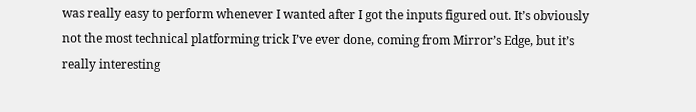was really easy to perform whenever I wanted after I got the inputs figured out. It’s obviously not the most technical platforming trick I’ve ever done, coming from Mirror’s Edge, but it’s really interesting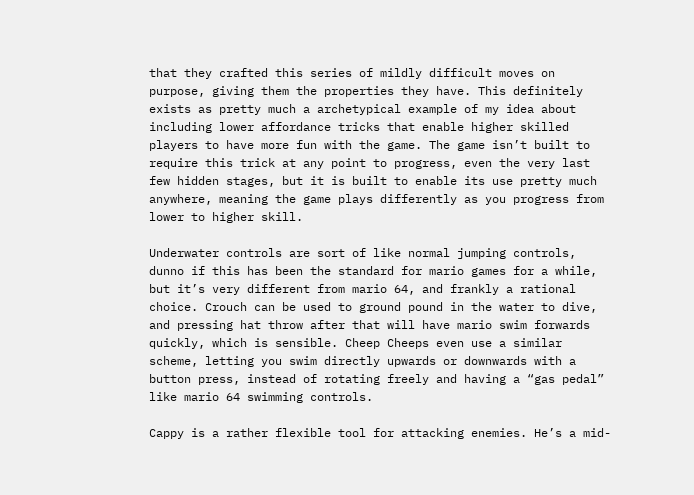that they crafted this series of mildly difficult moves on purpose, giving them the properties they have. This definitely exists as pretty much a archetypical example of my idea about including lower affordance tricks that enable higher skilled players to have more fun with the game. The game isn’t built to require this trick at any point to progress, even the very last few hidden stages, but it is built to enable its use pretty much anywhere, meaning the game plays differently as you progress from lower to higher skill.

Underwater controls are sort of like normal jumping controls, dunno if this has been the standard for mario games for a while, but it’s very different from mario 64, and frankly a rational choice. Crouch can be used to ground pound in the water to dive, and pressing hat throw after that will have mario swim forwards quickly, which is sensible. Cheep Cheeps even use a similar scheme, letting you swim directly upwards or downwards with a button press, instead of rotating freely and having a “gas pedal” like mario 64 swimming controls.

Cappy is a rather flexible tool for attacking enemies. He’s a mid-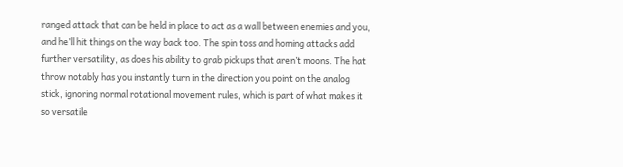ranged attack that can be held in place to act as a wall between enemies and you, and he’ll hit things on the way back too. The spin toss and homing attacks add further versatility, as does his ability to grab pickups that aren’t moons. The hat throw notably has you instantly turn in the direction you point on the analog stick, ignoring normal rotational movement rules, which is part of what makes it so versatile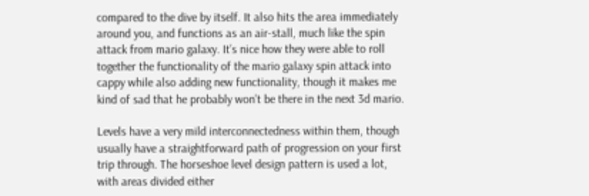compared to the dive by itself. It also hits the area immediately around you, and functions as an air-stall, much like the spin attack from mario galaxy. It’s nice how they were able to roll together the functionality of the mario galaxy spin attack into cappy while also adding new functionality, though it makes me kind of sad that he probably won’t be there in the next 3d mario.

Levels have a very mild interconnectedness within them, though usually have a straightforward path of progression on your first trip through. The horseshoe level design pattern is used a lot, with areas divided either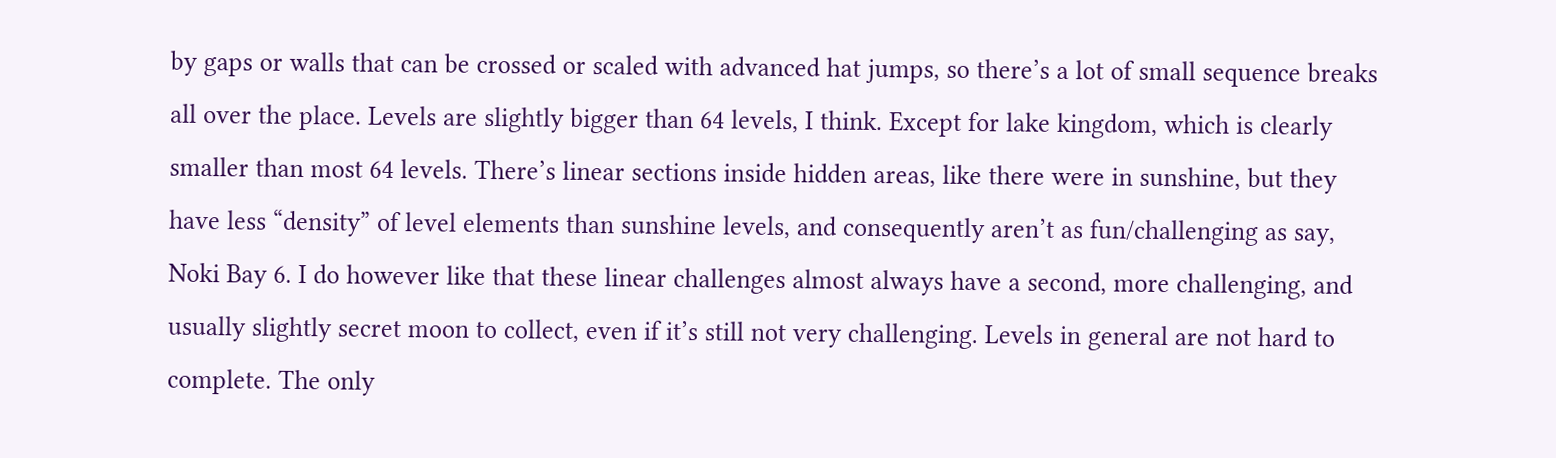by gaps or walls that can be crossed or scaled with advanced hat jumps, so there’s a lot of small sequence breaks all over the place. Levels are slightly bigger than 64 levels, I think. Except for lake kingdom, which is clearly smaller than most 64 levels. There’s linear sections inside hidden areas, like there were in sunshine, but they have less “density” of level elements than sunshine levels, and consequently aren’t as fun/challenging as say, Noki Bay 6. I do however like that these linear challenges almost always have a second, more challenging, and usually slightly secret moon to collect, even if it’s still not very challenging. Levels in general are not hard to complete. The only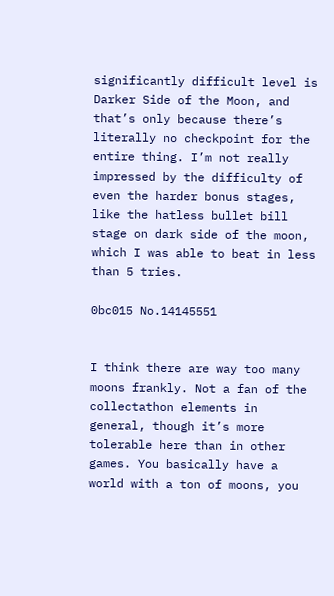significantly difficult level is Darker Side of the Moon, and that’s only because there’s literally no checkpoint for the entire thing. I’m not really impressed by the difficulty of even the harder bonus stages, like the hatless bullet bill stage on dark side of the moon, which I was able to beat in less than 5 tries.

0bc015 No.14145551


I think there are way too many moons frankly. Not a fan of the collectathon elements in general, though it’s more tolerable here than in other games. You basically have a world with a ton of moons, you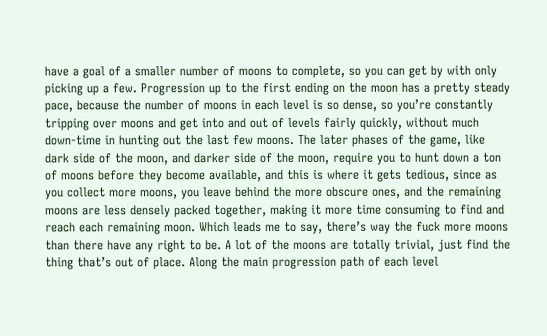have a goal of a smaller number of moons to complete, so you can get by with only picking up a few. Progression up to the first ending on the moon has a pretty steady pace, because the number of moons in each level is so dense, so you’re constantly tripping over moons and get into and out of levels fairly quickly, without much down-time in hunting out the last few moons. The later phases of the game, like dark side of the moon, and darker side of the moon, require you to hunt down a ton of moons before they become available, and this is where it gets tedious, since as you collect more moons, you leave behind the more obscure ones, and the remaining moons are less densely packed together, making it more time consuming to find and reach each remaining moon. Which leads me to say, there’s way the fuck more moons than there have any right to be. A lot of the moons are totally trivial, just find the thing that’s out of place. Along the main progression path of each level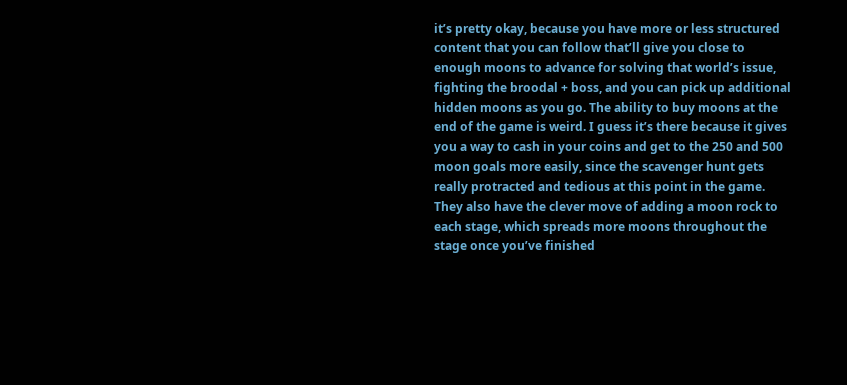it’s pretty okay, because you have more or less structured content that you can follow that’ll give you close to enough moons to advance for solving that world’s issue, fighting the broodal + boss, and you can pick up additional hidden moons as you go. The ability to buy moons at the end of the game is weird. I guess it’s there because it gives you a way to cash in your coins and get to the 250 and 500 moon goals more easily, since the scavenger hunt gets really protracted and tedious at this point in the game. They also have the clever move of adding a moon rock to each stage, which spreads more moons throughout the stage once you’ve finished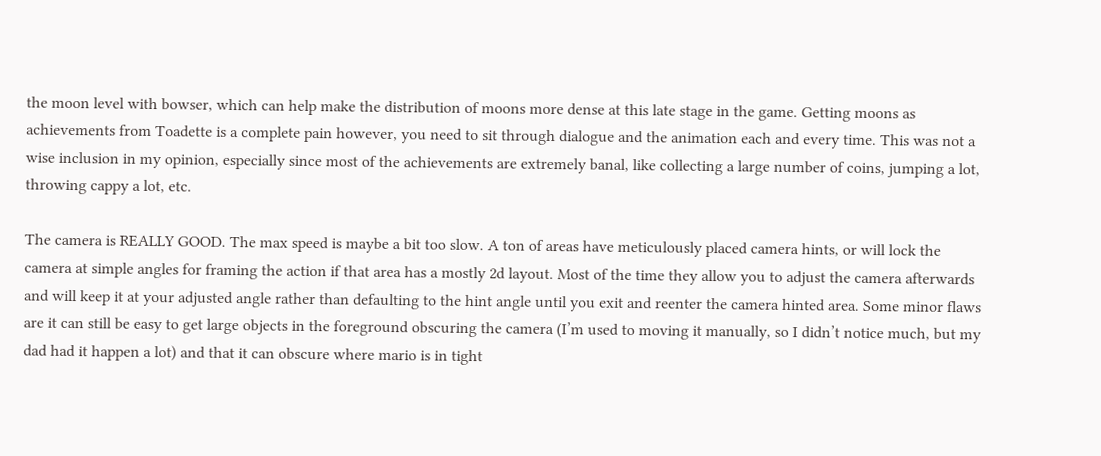the moon level with bowser, which can help make the distribution of moons more dense at this late stage in the game. Getting moons as achievements from Toadette is a complete pain however, you need to sit through dialogue and the animation each and every time. This was not a wise inclusion in my opinion, especially since most of the achievements are extremely banal, like collecting a large number of coins, jumping a lot, throwing cappy a lot, etc.

The camera is REALLY GOOD. The max speed is maybe a bit too slow. A ton of areas have meticulously placed camera hints, or will lock the camera at simple angles for framing the action if that area has a mostly 2d layout. Most of the time they allow you to adjust the camera afterwards and will keep it at your adjusted angle rather than defaulting to the hint angle until you exit and reenter the camera hinted area. Some minor flaws are it can still be easy to get large objects in the foreground obscuring the camera (I’m used to moving it manually, so I didn’t notice much, but my dad had it happen a lot) and that it can obscure where mario is in tight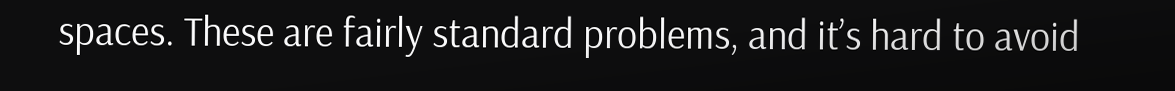spaces. These are fairly standard problems, and it’s hard to avoid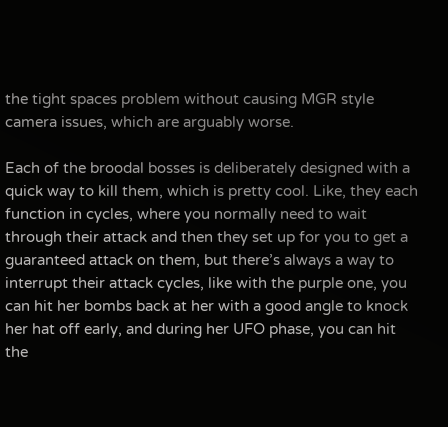the tight spaces problem without causing MGR style camera issues, which are arguably worse.

Each of the broodal bosses is deliberately designed with a quick way to kill them, which is pretty cool. Like, they each function in cycles, where you normally need to wait through their attack and then they set up for you to get a guaranteed attack on them, but there’s always a way to interrupt their attack cycles, like with the purple one, you can hit her bombs back at her with a good angle to knock her hat off early, and during her UFO phase, you can hit the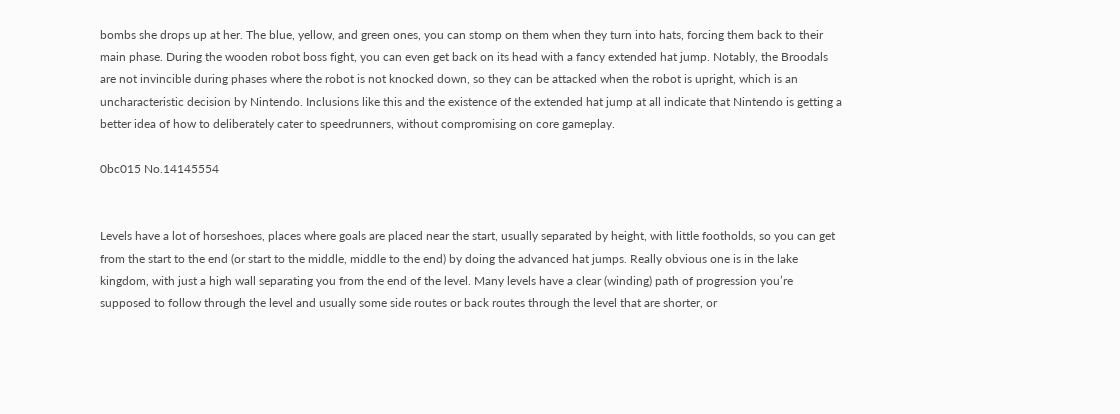bombs she drops up at her. The blue, yellow, and green ones, you can stomp on them when they turn into hats, forcing them back to their main phase. During the wooden robot boss fight, you can even get back on its head with a fancy extended hat jump. Notably, the Broodals are not invincible during phases where the robot is not knocked down, so they can be attacked when the robot is upright, which is an uncharacteristic decision by Nintendo. Inclusions like this and the existence of the extended hat jump at all indicate that Nintendo is getting a better idea of how to deliberately cater to speedrunners, without compromising on core gameplay.

0bc015 No.14145554


Levels have a lot of horseshoes, places where goals are placed near the start, usually separated by height, with little footholds, so you can get from the start to the end (or start to the middle, middle to the end) by doing the advanced hat jumps. Really obvious one is in the lake kingdom, with just a high wall separating you from the end of the level. Many levels have a clear (winding) path of progression you’re supposed to follow through the level and usually some side routes or back routes through the level that are shorter, or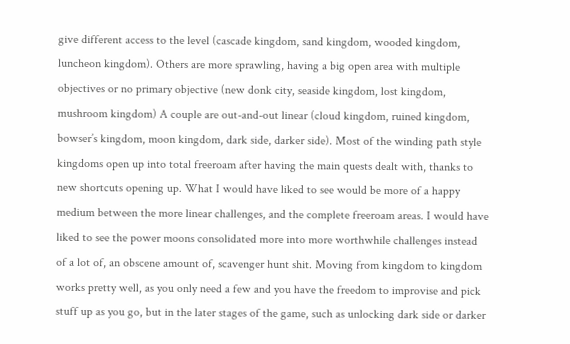give different access to the level (cascade kingdom, sand kingdom, wooded kingdom, luncheon kingdom). Others are more sprawling, having a big open area with multiple objectives or no primary objective (new donk city, seaside kingdom, lost kingdom, mushroom kingdom) A couple are out-and-out linear (cloud kingdom, ruined kingdom, bowser’s kingdom, moon kingdom, dark side, darker side). Most of the winding path style kingdoms open up into total freeroam after having the main quests dealt with, thanks to new shortcuts opening up. What I would have liked to see would be more of a happy medium between the more linear challenges, and the complete freeroam areas. I would have liked to see the power moons consolidated more into more worthwhile challenges instead of a lot of, an obscene amount of, scavenger hunt shit. Moving from kingdom to kingdom works pretty well, as you only need a few and you have the freedom to improvise and pick stuff up as you go, but in the later stages of the game, such as unlocking dark side or darker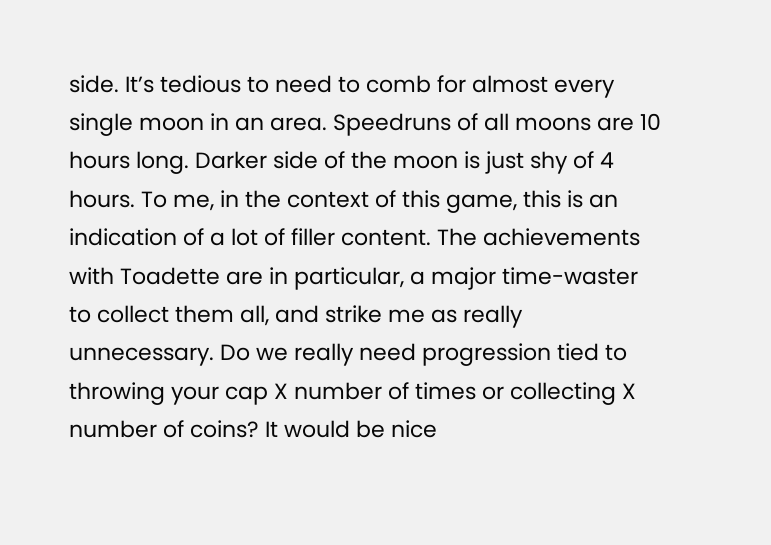side. It’s tedious to need to comb for almost every single moon in an area. Speedruns of all moons are 10 hours long. Darker side of the moon is just shy of 4 hours. To me, in the context of this game, this is an indication of a lot of filler content. The achievements with Toadette are in particular, a major time-waster to collect them all, and strike me as really unnecessary. Do we really need progression tied to throwing your cap X number of times or collecting X number of coins? It would be nice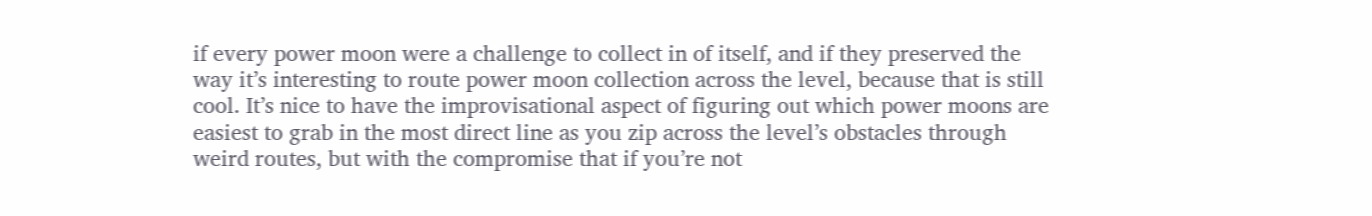if every power moon were a challenge to collect in of itself, and if they preserved the way it’s interesting to route power moon collection across the level, because that is still cool. It’s nice to have the improvisational aspect of figuring out which power moons are easiest to grab in the most direct line as you zip across the level’s obstacles through weird routes, but with the compromise that if you’re not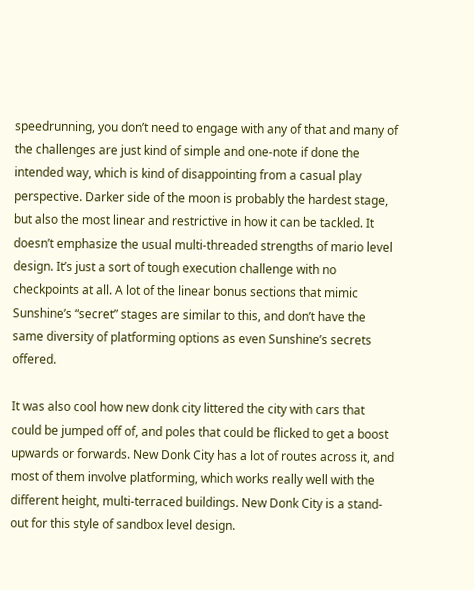speedrunning, you don’t need to engage with any of that and many of the challenges are just kind of simple and one-note if done the intended way, which is kind of disappointing from a casual play perspective. Darker side of the moon is probably the hardest stage, but also the most linear and restrictive in how it can be tackled. It doesn’t emphasize the usual multi-threaded strengths of mario level design. It’s just a sort of tough execution challenge with no checkpoints at all. A lot of the linear bonus sections that mimic Sunshine’s “secret” stages are similar to this, and don’t have the same diversity of platforming options as even Sunshine’s secrets offered.

It was also cool how new donk city littered the city with cars that could be jumped off of, and poles that could be flicked to get a boost upwards or forwards. New Donk City has a lot of routes across it, and most of them involve platforming, which works really well with the different height, multi-terraced buildings. New Donk City is a stand-out for this style of sandbox level design.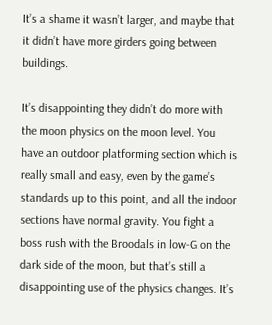It’s a shame it wasn’t larger, and maybe that it didn’t have more girders going between buildings.

It’s disappointing they didn’t do more with the moon physics on the moon level. You have an outdoor platforming section which is really small and easy, even by the game’s standards up to this point, and all the indoor sections have normal gravity. You fight a boss rush with the Broodals in low-G on the dark side of the moon, but that’s still a disappointing use of the physics changes. It’s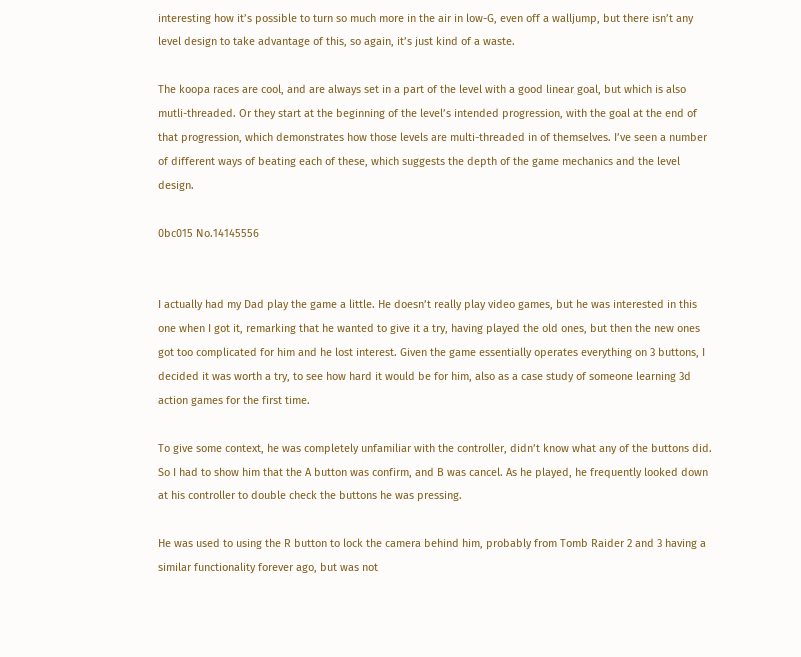interesting how it’s possible to turn so much more in the air in low-G, even off a walljump, but there isn’t any level design to take advantage of this, so again, it’s just kind of a waste.

The koopa races are cool, and are always set in a part of the level with a good linear goal, but which is also mutli-threaded. Or they start at the beginning of the level’s intended progression, with the goal at the end of that progression, which demonstrates how those levels are multi-threaded in of themselves. I’ve seen a number of different ways of beating each of these, which suggests the depth of the game mechanics and the level design.

0bc015 No.14145556


I actually had my Dad play the game a little. He doesn’t really play video games, but he was interested in this one when I got it, remarking that he wanted to give it a try, having played the old ones, but then the new ones got too complicated for him and he lost interest. Given the game essentially operates everything on 3 buttons, I decided it was worth a try, to see how hard it would be for him, also as a case study of someone learning 3d action games for the first time.

To give some context, he was completely unfamiliar with the controller, didn’t know what any of the buttons did. So I had to show him that the A button was confirm, and B was cancel. As he played, he frequently looked down at his controller to double check the buttons he was pressing.

He was used to using the R button to lock the camera behind him, probably from Tomb Raider 2 and 3 having a similar functionality forever ago, but was not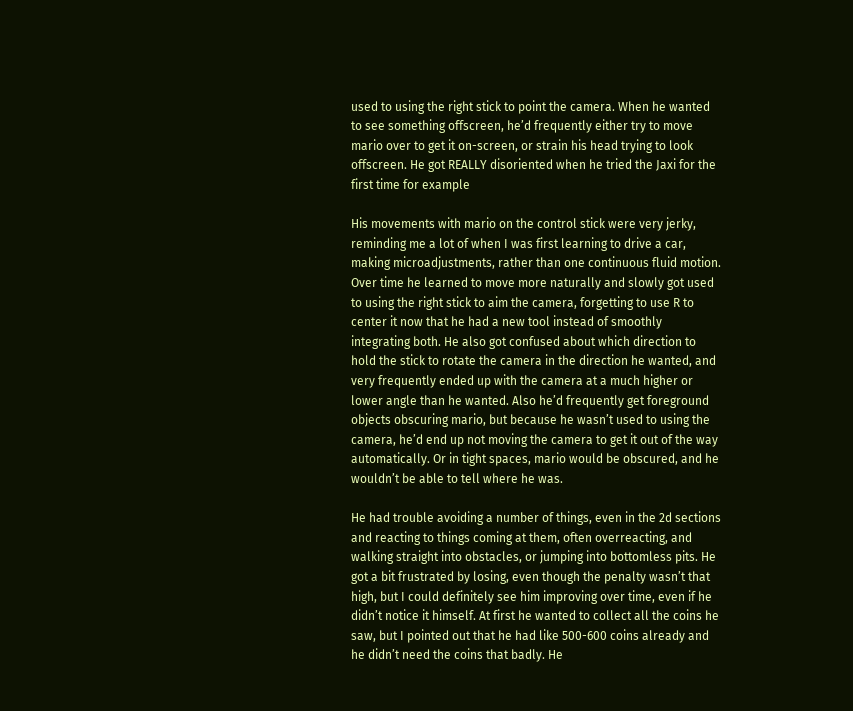used to using the right stick to point the camera. When he wanted to see something offscreen, he’d frequently either try to move mario over to get it on-screen, or strain his head trying to look offscreen. He got REALLY disoriented when he tried the Jaxi for the first time for example

His movements with mario on the control stick were very jerky, reminding me a lot of when I was first learning to drive a car, making microadjustments, rather than one continuous fluid motion. Over time he learned to move more naturally and slowly got used to using the right stick to aim the camera, forgetting to use R to center it now that he had a new tool instead of smoothly integrating both. He also got confused about which direction to hold the stick to rotate the camera in the direction he wanted, and very frequently ended up with the camera at a much higher or lower angle than he wanted. Also he’d frequently get foreground objects obscuring mario, but because he wasn’t used to using the camera, he’d end up not moving the camera to get it out of the way automatically. Or in tight spaces, mario would be obscured, and he wouldn’t be able to tell where he was.

He had trouble avoiding a number of things, even in the 2d sections and reacting to things coming at them, often overreacting, and walking straight into obstacles, or jumping into bottomless pits. He got a bit frustrated by losing, even though the penalty wasn’t that high, but I could definitely see him improving over time, even if he didn’t notice it himself. At first he wanted to collect all the coins he saw, but I pointed out that he had like 500-600 coins already and he didn’t need the coins that badly. He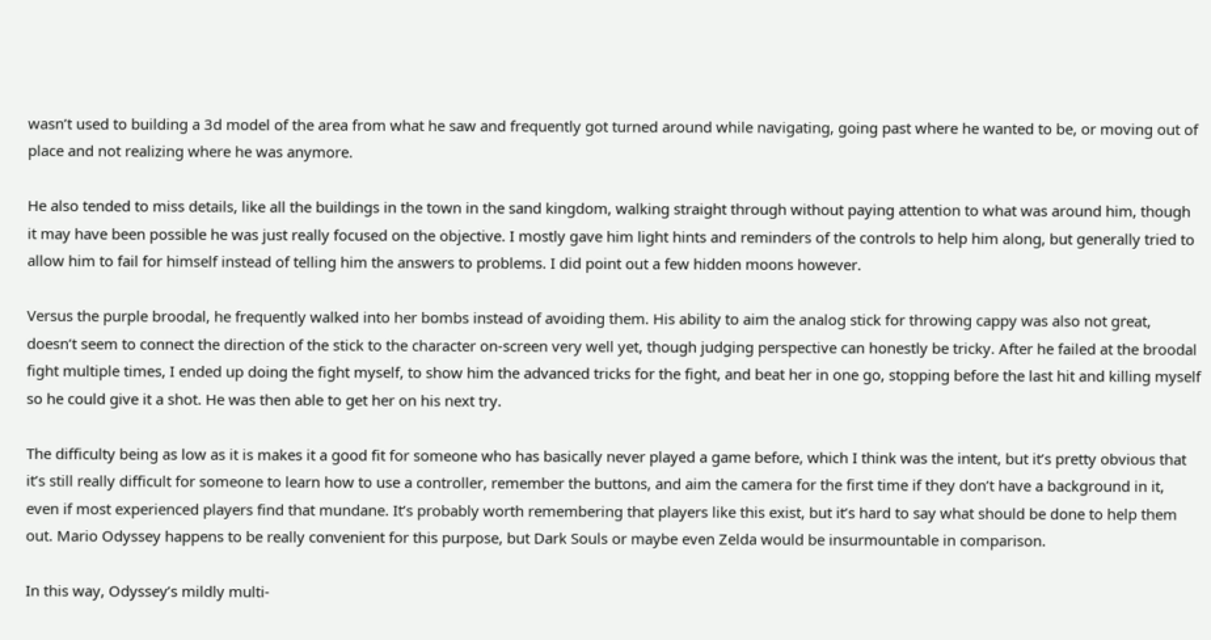wasn’t used to building a 3d model of the area from what he saw and frequently got turned around while navigating, going past where he wanted to be, or moving out of place and not realizing where he was anymore.

He also tended to miss details, like all the buildings in the town in the sand kingdom, walking straight through without paying attention to what was around him, though it may have been possible he was just really focused on the objective. I mostly gave him light hints and reminders of the controls to help him along, but generally tried to allow him to fail for himself instead of telling him the answers to problems. I did point out a few hidden moons however.

Versus the purple broodal, he frequently walked into her bombs instead of avoiding them. His ability to aim the analog stick for throwing cappy was also not great, doesn’t seem to connect the direction of the stick to the character on-screen very well yet, though judging perspective can honestly be tricky. After he failed at the broodal fight multiple times, I ended up doing the fight myself, to show him the advanced tricks for the fight, and beat her in one go, stopping before the last hit and killing myself so he could give it a shot. He was then able to get her on his next try.

The difficulty being as low as it is makes it a good fit for someone who has basically never played a game before, which I think was the intent, but it’s pretty obvious that it’s still really difficult for someone to learn how to use a controller, remember the buttons, and aim the camera for the first time if they don’t have a background in it, even if most experienced players find that mundane. It’s probably worth remembering that players like this exist, but it’s hard to say what should be done to help them out. Mario Odyssey happens to be really convenient for this purpose, but Dark Souls or maybe even Zelda would be insurmountable in comparison.

In this way, Odyssey’s mildly multi-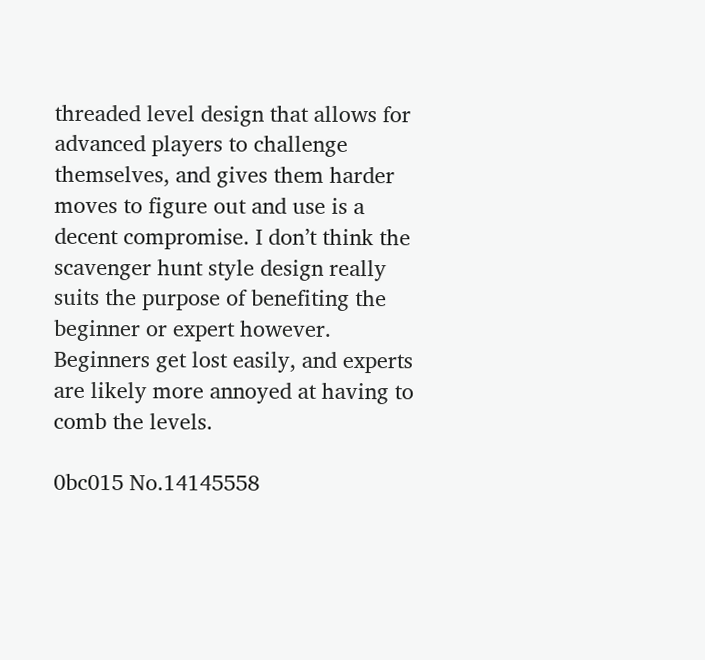threaded level design that allows for advanced players to challenge themselves, and gives them harder moves to figure out and use is a decent compromise. I don’t think the scavenger hunt style design really suits the purpose of benefiting the beginner or expert however. Beginners get lost easily, and experts are likely more annoyed at having to comb the levels.

0bc015 No.14145558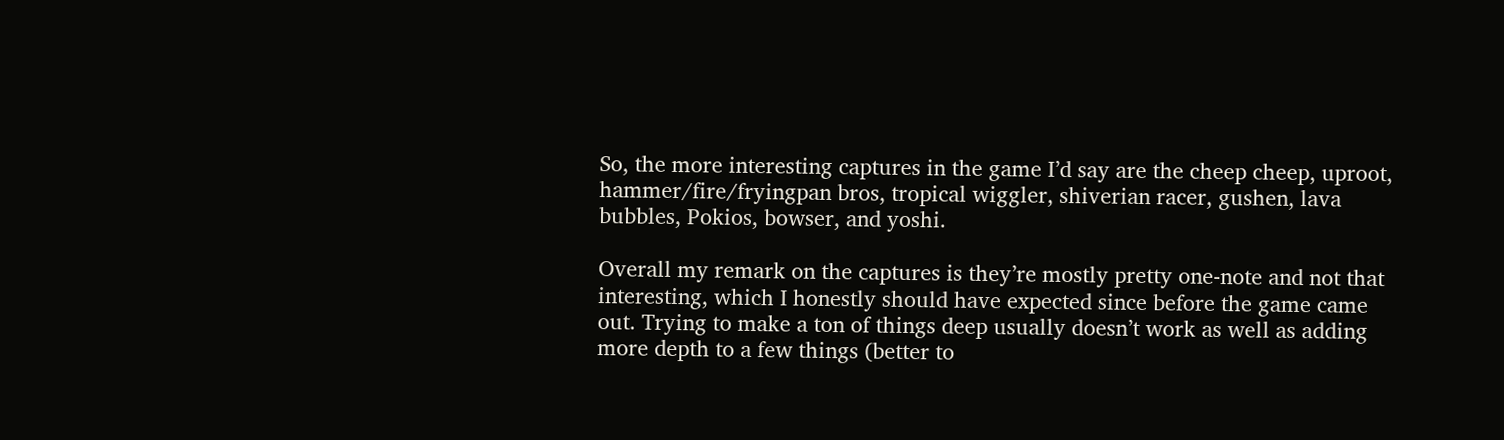So, the more interesting captures in the game I’d say are the cheep cheep, uproot, hammer/fire/fryingpan bros, tropical wiggler, shiverian racer, gushen, lava bubbles, Pokios, bowser, and yoshi.

Overall my remark on the captures is they’re mostly pretty one-note and not that interesting, which I honestly should have expected since before the game came out. Trying to make a ton of things deep usually doesn’t work as well as adding more depth to a few things (better to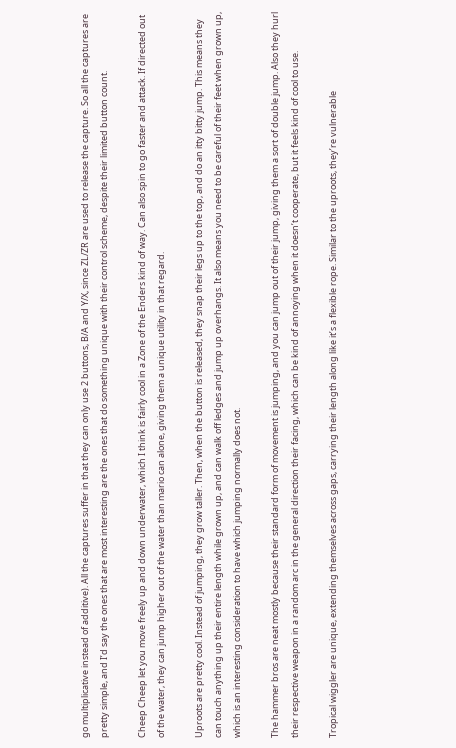go multiplicative instead of additive). All the captures suffer in that they can only use 2 buttons, B/A and Y/X, since ZL/ZR are used to release the capture. So all the captures are pretty simple, and I’d say the ones that are most interesting are the ones that do something unique with their control scheme, despite their limited button count.

Cheep Cheep let you move freely up and down underwater, which I think is fairly cool in a Zone of the Enders kind of way. Can also spin to go faster and attack. If directed out of the water, they can jump higher out of the water than mario can alone, giving them a unique utility in that regard.

Uproots are pretty cool. Instead of jumping, they grow taller. Then, when the button is released, they snap their legs up to the top, and do an itty bitty jump. This means they can touch anything up their entire length while grown up, and can walk off ledges and jump up overhangs. It also means you need to be careful of their feet when grown up, which is an interesting consideration to have which jumping normally does not.

The hammer bros are neat mostly because their standard form of movement is jumping, and you can jump out of their jump, giving them a sort of double jump. Also they hurl their respective weapon in a random arc in the general direction their facing, which can be kind of annoying when it doesn’t cooperate, but it feels kind of cool to use.

Tropical wiggler are unique, extending themselves across gaps, carrying their length along like it’s a flexible rope. Similar to the uproots, they’re vulnerable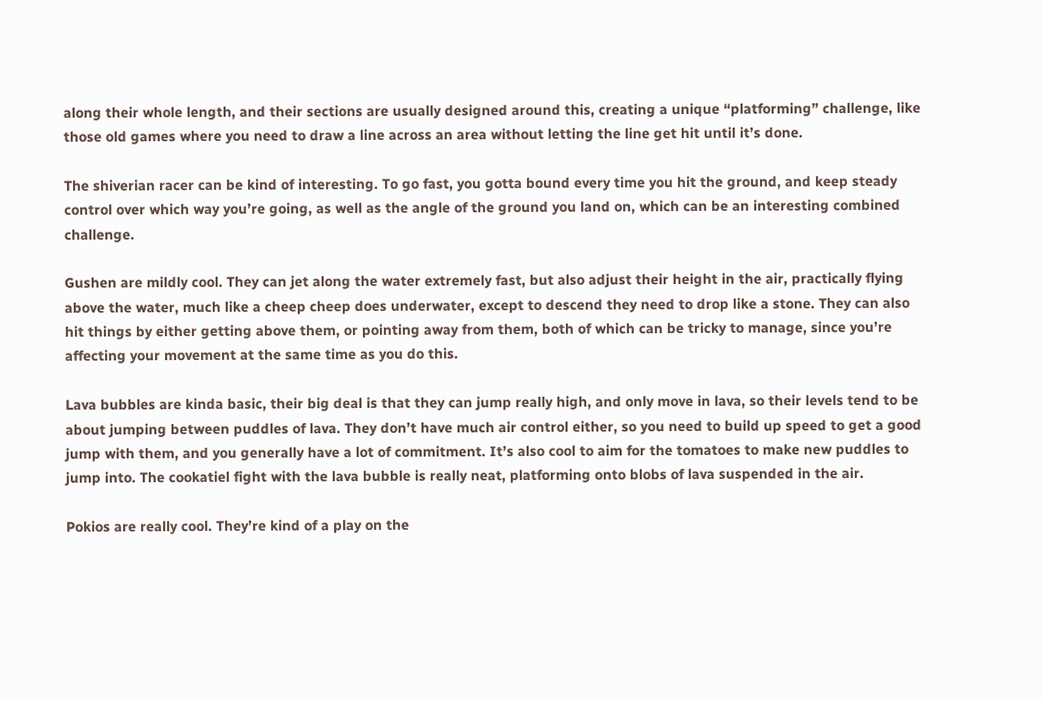along their whole length, and their sections are usually designed around this, creating a unique “platforming” challenge, like those old games where you need to draw a line across an area without letting the line get hit until it’s done.

The shiverian racer can be kind of interesting. To go fast, you gotta bound every time you hit the ground, and keep steady control over which way you’re going, as well as the angle of the ground you land on, which can be an interesting combined challenge.

Gushen are mildly cool. They can jet along the water extremely fast, but also adjust their height in the air, practically flying above the water, much like a cheep cheep does underwater, except to descend they need to drop like a stone. They can also hit things by either getting above them, or pointing away from them, both of which can be tricky to manage, since you’re affecting your movement at the same time as you do this.

Lava bubbles are kinda basic, their big deal is that they can jump really high, and only move in lava, so their levels tend to be about jumping between puddles of lava. They don’t have much air control either, so you need to build up speed to get a good jump with them, and you generally have a lot of commitment. It’s also cool to aim for the tomatoes to make new puddles to jump into. The cookatiel fight with the lava bubble is really neat, platforming onto blobs of lava suspended in the air.

Pokios are really cool. They’re kind of a play on the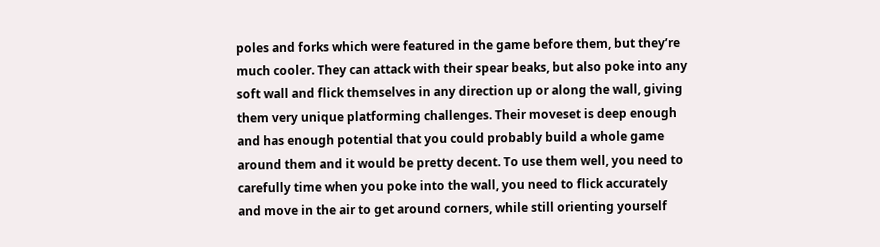poles and forks which were featured in the game before them, but they’re much cooler. They can attack with their spear beaks, but also poke into any soft wall and flick themselves in any direction up or along the wall, giving them very unique platforming challenges. Their moveset is deep enough and has enough potential that you could probably build a whole game around them and it would be pretty decent. To use them well, you need to carefully time when you poke into the wall, you need to flick accurately and move in the air to get around corners, while still orienting yourself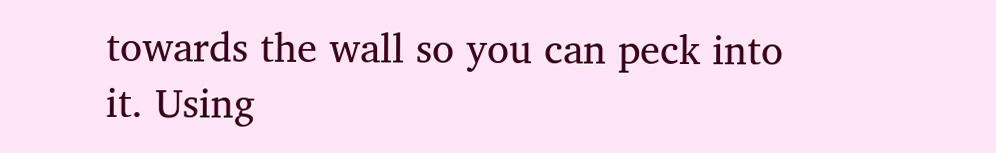towards the wall so you can peck into it. Using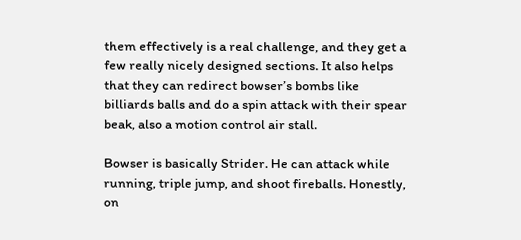them effectively is a real challenge, and they get a few really nicely designed sections. It also helps that they can redirect bowser’s bombs like billiards balls and do a spin attack with their spear beak, also a motion control air stall.

Bowser is basically Strider. He can attack while running, triple jump, and shoot fireballs. Honestly, on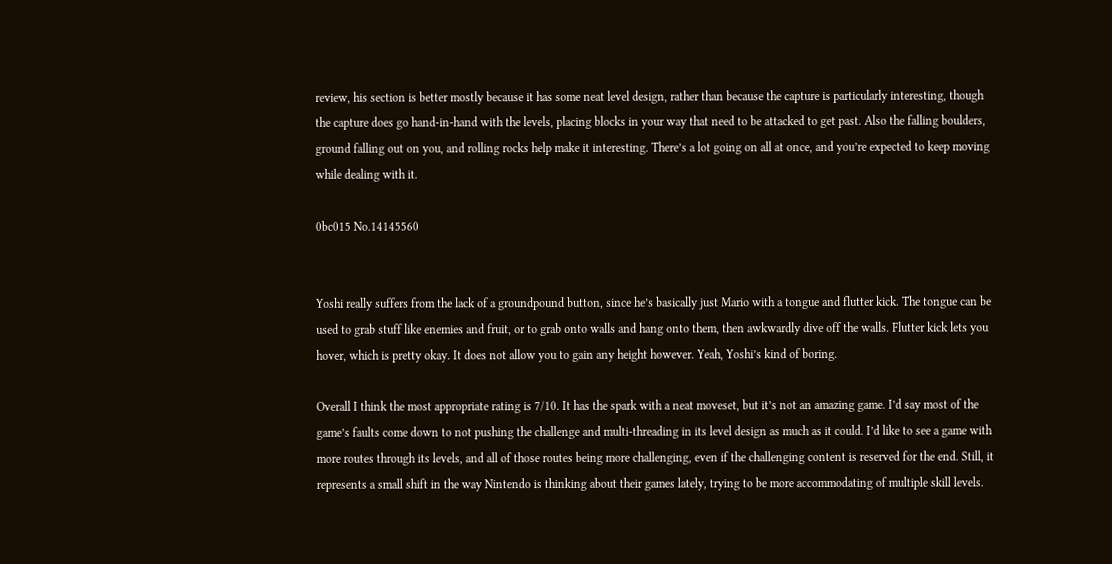review, his section is better mostly because it has some neat level design, rather than because the capture is particularly interesting, though the capture does go hand-in-hand with the levels, placing blocks in your way that need to be attacked to get past. Also the falling boulders, ground falling out on you, and rolling rocks help make it interesting. There’s a lot going on all at once, and you’re expected to keep moving while dealing with it.

0bc015 No.14145560


Yoshi really suffers from the lack of a groundpound button, since he’s basically just Mario with a tongue and flutter kick. The tongue can be used to grab stuff like enemies and fruit, or to grab onto walls and hang onto them, then awkwardly dive off the walls. Flutter kick lets you hover, which is pretty okay. It does not allow you to gain any height however. Yeah, Yoshi’s kind of boring.

Overall I think the most appropriate rating is 7/10. It has the spark with a neat moveset, but it’s not an amazing game. I’d say most of the game’s faults come down to not pushing the challenge and multi-threading in its level design as much as it could. I’d like to see a game with more routes through its levels, and all of those routes being more challenging, even if the challenging content is reserved for the end. Still, it represents a small shift in the way Nintendo is thinking about their games lately, trying to be more accommodating of multiple skill levels.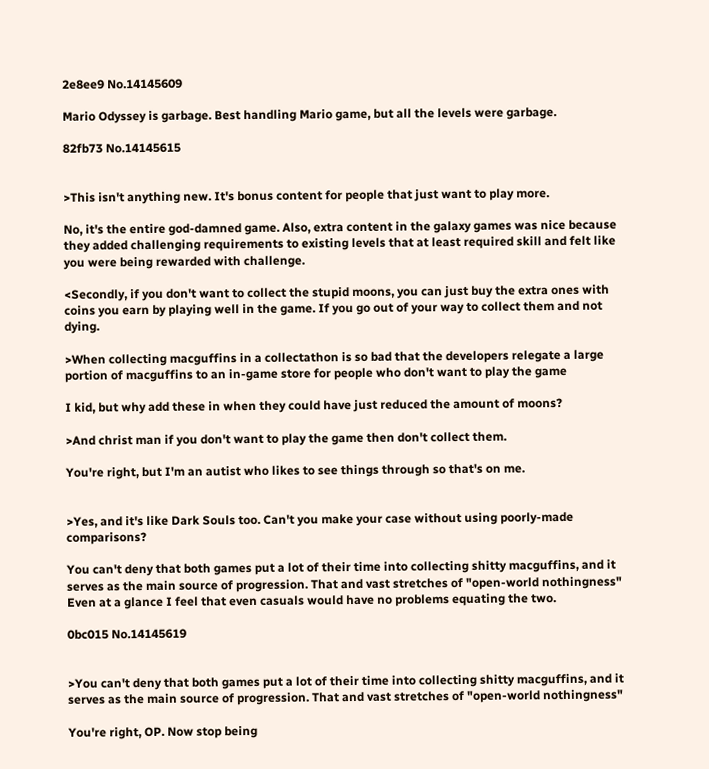2e8ee9 No.14145609

Mario Odyssey is garbage. Best handling Mario game, but all the levels were garbage.

82fb73 No.14145615


>This isn't anything new. It's bonus content for people that just want to play more.

No, it's the entire god-damned game. Also, extra content in the galaxy games was nice because they added challenging requirements to existing levels that at least required skill and felt like you were being rewarded with challenge.

<Secondly, if you don't want to collect the stupid moons, you can just buy the extra ones with coins you earn by playing well in the game. If you go out of your way to collect them and not dying.

>When collecting macguffins in a collectathon is so bad that the developers relegate a large portion of macguffins to an in-game store for people who don't want to play the game

I kid, but why add these in when they could have just reduced the amount of moons?

>And christ man if you don't want to play the game then don't collect them.

You're right, but I'm an autist who likes to see things through so that's on me.


>Yes, and it's like Dark Souls too. Can't you make your case without using poorly-made comparisons?

You can't deny that both games put a lot of their time into collecting shitty macguffins, and it serves as the main source of progression. That and vast stretches of "open-world nothingness" Even at a glance I feel that even casuals would have no problems equating the two.

0bc015 No.14145619


>You can't deny that both games put a lot of their time into collecting shitty macguffins, and it serves as the main source of progression. That and vast stretches of "open-world nothingness"

You're right, OP. Now stop being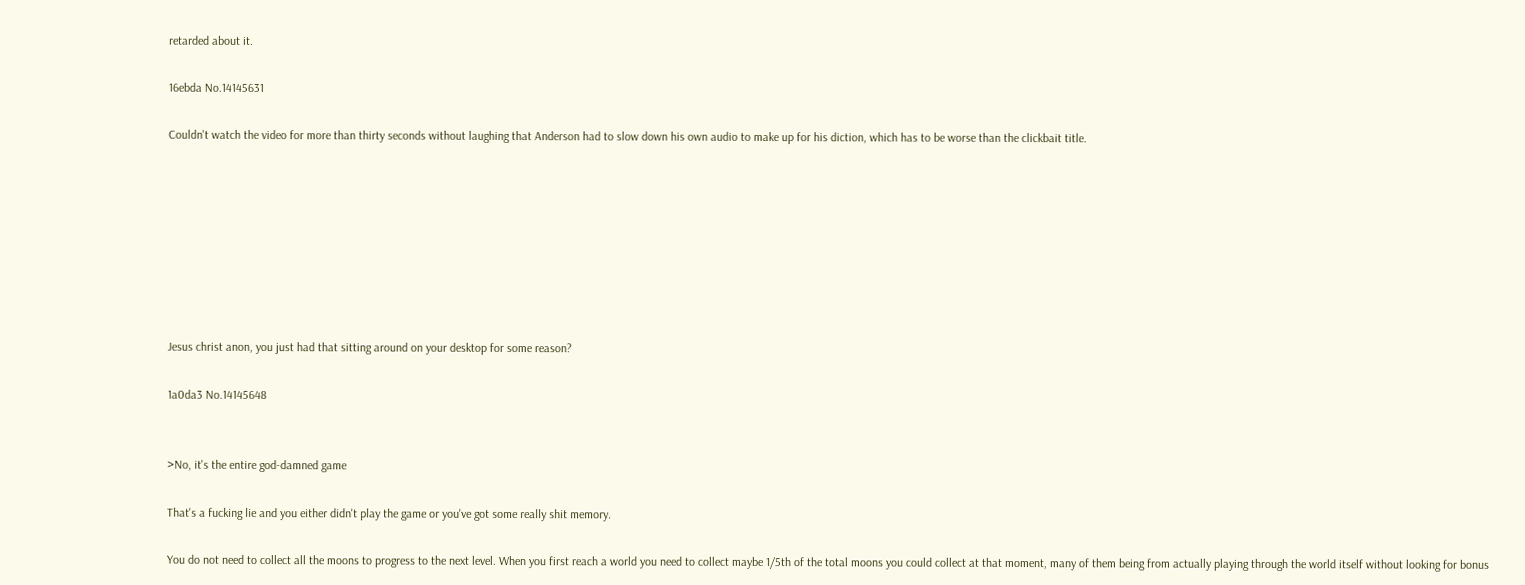retarded about it.

16ebda No.14145631

Couldn't watch the video for more than thirty seconds without laughing that Anderson had to slow down his own audio to make up for his diction, which has to be worse than the clickbait title.








Jesus christ anon, you just had that sitting around on your desktop for some reason?

1a0da3 No.14145648


>No, it's the entire god-damned game

That's a fucking lie and you either didn't play the game or you've got some really shit memory.

You do not need to collect all the moons to progress to the next level. When you first reach a world you need to collect maybe 1/5th of the total moons you could collect at that moment, many of them being from actually playing through the world itself without looking for bonus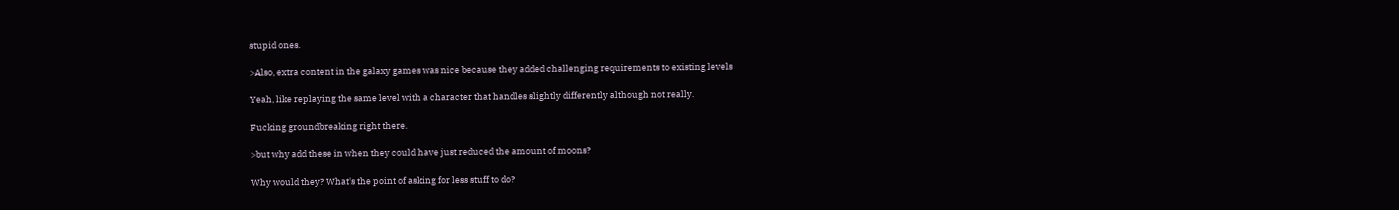stupid ones.

>Also, extra content in the galaxy games was nice because they added challenging requirements to existing levels

Yeah, like replaying the same level with a character that handles slightly differently although not really.

Fucking groundbreaking right there.

>but why add these in when they could have just reduced the amount of moons?

Why would they? What's the point of asking for less stuff to do?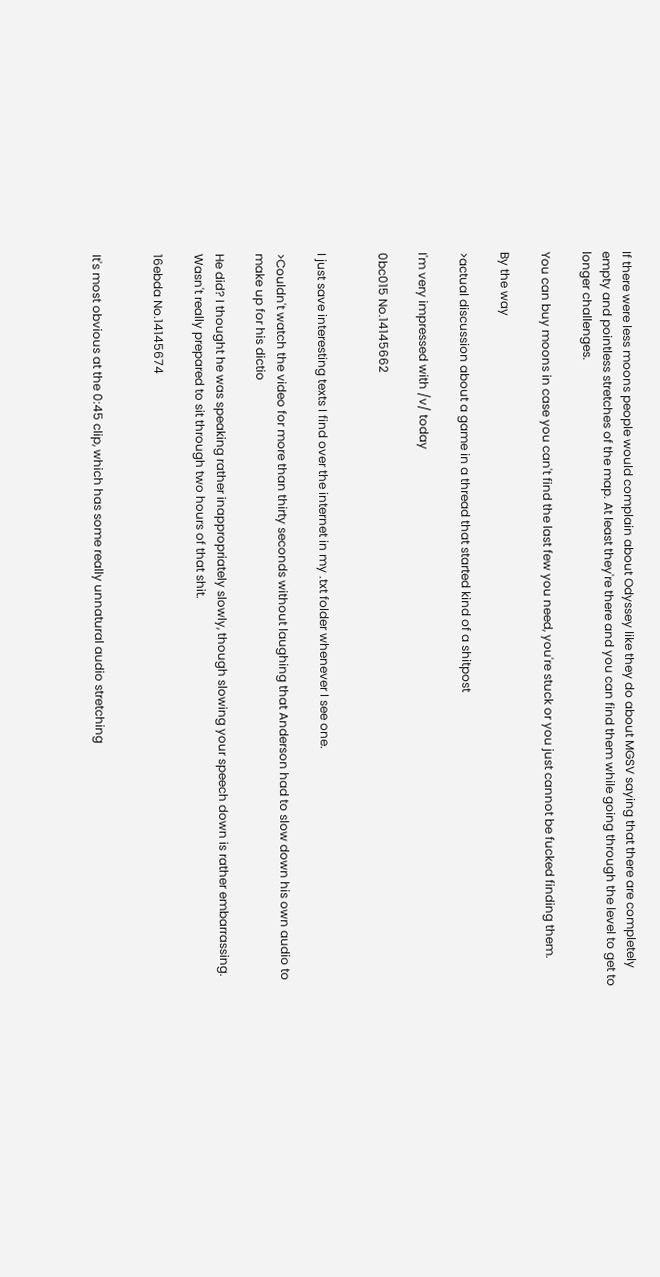If there were less moons people would complain about Odyssey like they do about MGSV saying that there are completely empty and pointless stretches of the map. At least they're there and you can find them while going through the level to get to longer challenges.

You can buy moons in case you can't find the last few you need, you're stuck or you just cannot be fucked finding them.

By the way

>actual discussion about a game in a thread that started kind of a shitpost

I'm very impressed with /v/ today

0bc015 No.14145662


I just save interesting texts I find over the internet in my .txt folder whenever I see one.

>Couldn't watch the video for more than thirty seconds without laughing that Anderson had to slow down his own audio to make up for his dictio

He did? I thought he was speaking rather inappropriately slowly, though slowing your speech down is rather embarrassing. Wasn't really prepared to sit through two hours of that shit.

16ebda No.14145674


It's most obvious at the 0:45 clip, which has some really unnatural audio stretching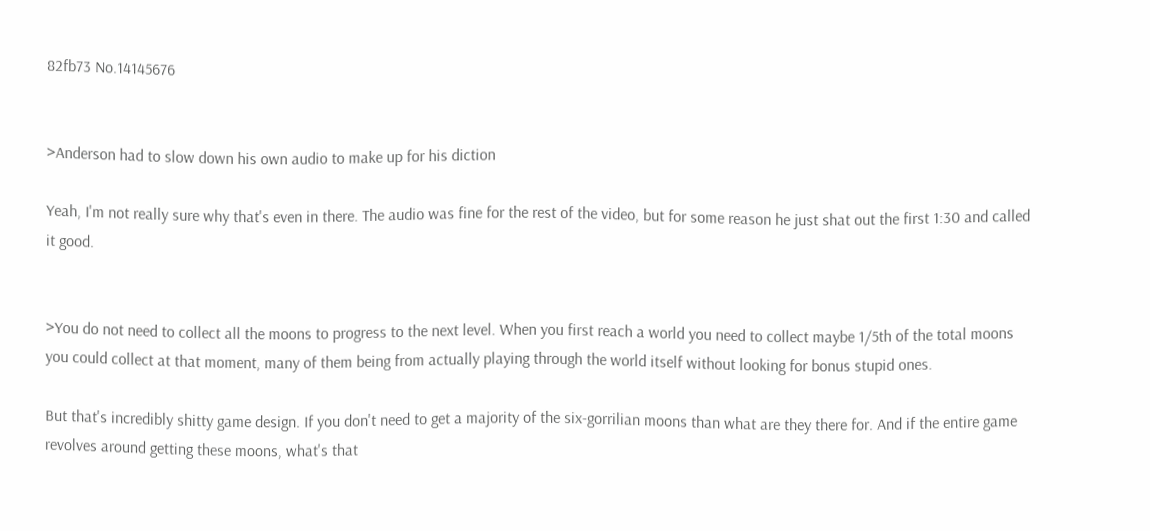82fb73 No.14145676


>Anderson had to slow down his own audio to make up for his diction

Yeah, I'm not really sure why that's even in there. The audio was fine for the rest of the video, but for some reason he just shat out the first 1:30 and called it good.


>You do not need to collect all the moons to progress to the next level. When you first reach a world you need to collect maybe 1/5th of the total moons you could collect at that moment, many of them being from actually playing through the world itself without looking for bonus stupid ones.

But that's incredibly shitty game design. If you don't need to get a majority of the six-gorrilian moons than what are they there for. And if the entire game revolves around getting these moons, what's that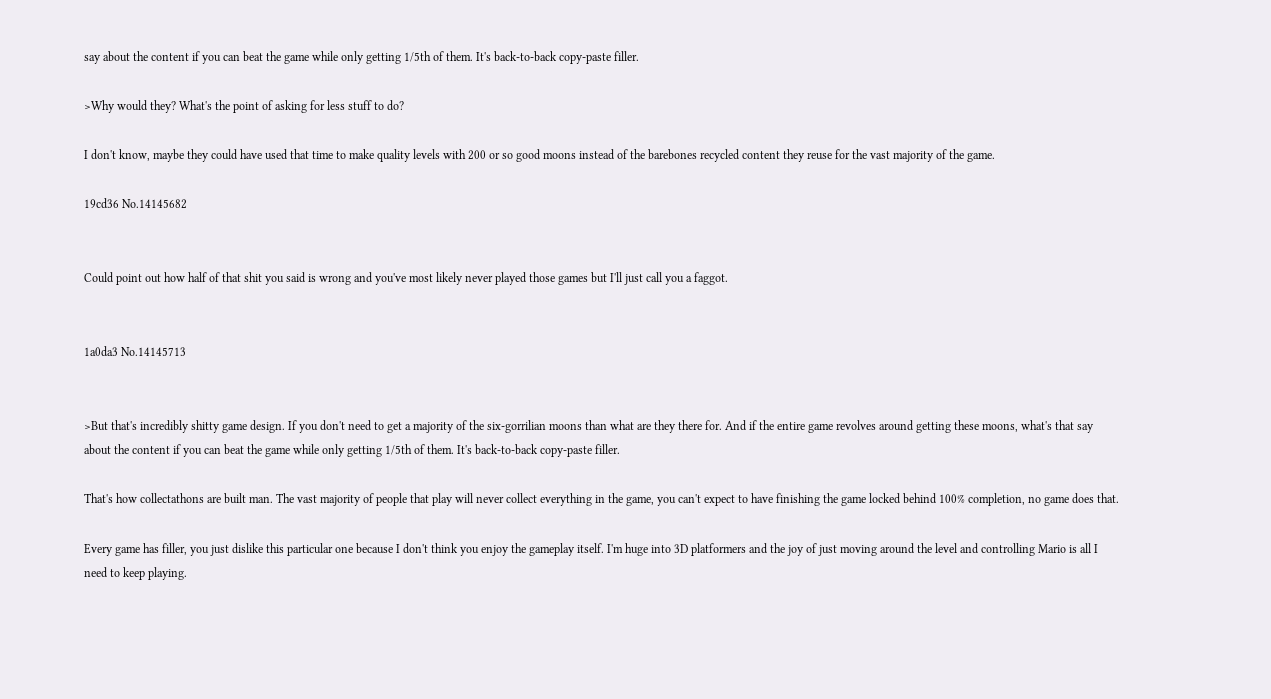say about the content if you can beat the game while only getting 1/5th of them. It's back-to-back copy-paste filler.

>Why would they? What's the point of asking for less stuff to do?

I don't know, maybe they could have used that time to make quality levels with 200 or so good moons instead of the barebones recycled content they reuse for the vast majority of the game.

19cd36 No.14145682


Could point out how half of that shit you said is wrong and you've most likely never played those games but I'll just call you a faggot.


1a0da3 No.14145713


>But that's incredibly shitty game design. If you don't need to get a majority of the six-gorrilian moons than what are they there for. And if the entire game revolves around getting these moons, what's that say about the content if you can beat the game while only getting 1/5th of them. It's back-to-back copy-paste filler.

That's how collectathons are built man. The vast majority of people that play will never collect everything in the game, you can't expect to have finishing the game locked behind 100% completion, no game does that.

Every game has filler, you just dislike this particular one because I don't think you enjoy the gameplay itself. I'm huge into 3D platformers and the joy of just moving around the level and controlling Mario is all I need to keep playing.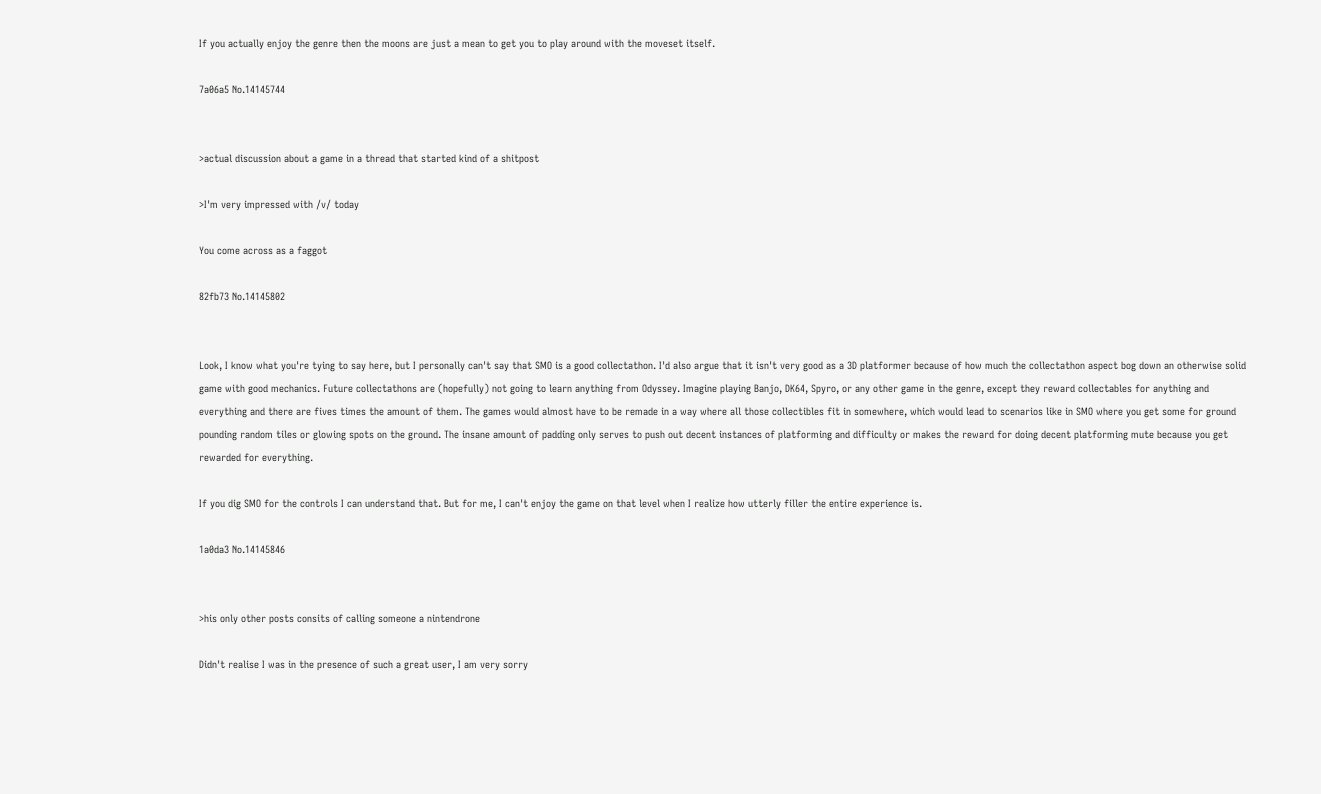If you actually enjoy the genre then the moons are just a mean to get you to play around with the moveset itself.

7a06a5 No.14145744


>actual discussion about a game in a thread that started kind of a shitpost

>I'm very impressed with /v/ today

You come across as a faggot

82fb73 No.14145802


Look, I know what you're tying to say here, but I personally can't say that SMO is a good collectathon. I'd also argue that it isn't very good as a 3D platformer because of how much the collectathon aspect bog down an otherwise solid game with good mechanics. Future collectathons are (hopefully) not going to learn anything from Odyssey. Imagine playing Banjo, DK64, Spyro, or any other game in the genre, except they reward collectables for anything and everything and there are fives times the amount of them. The games would almost have to be remade in a way where all those collectibles fit in somewhere, which would lead to scenarios like in SMO where you get some for ground pounding random tiles or glowing spots on the ground. The insane amount of padding only serves to push out decent instances of platforming and difficulty or makes the reward for doing decent platforming mute because you get rewarded for everything.

If you dig SMO for the controls I can understand that. But for me, I can't enjoy the game on that level when I realize how utterly filler the entire experience is.

1a0da3 No.14145846


>his only other posts consits of calling someone a nintendrone

Didn't realise I was in the presence of such a great user, I am very sorry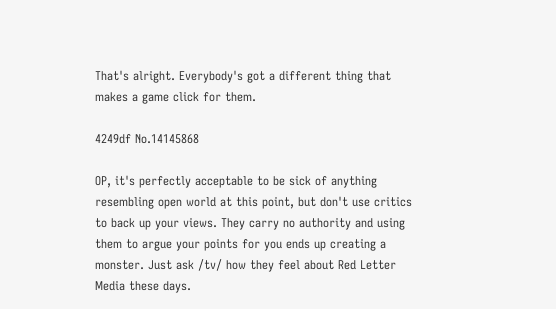That's alright. Everybody's got a different thing that makes a game click for them.

4249df No.14145868

OP, it's perfectly acceptable to be sick of anything resembling open world at this point, but don't use critics to back up your views. They carry no authority and using them to argue your points for you ends up creating a monster. Just ask /tv/ how they feel about Red Letter Media these days.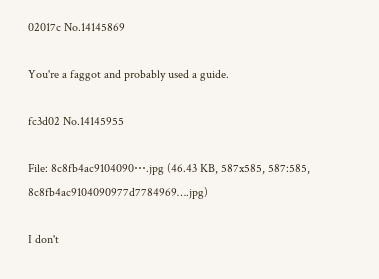02017c No.14145869

You're a faggot and probably used a guide.

fc3d02 No.14145955

File: 8c8fb4ac9104090⋯.jpg (46.43 KB, 587x585, 587:585, 8c8fb4ac9104090977d7784969….jpg)

I don't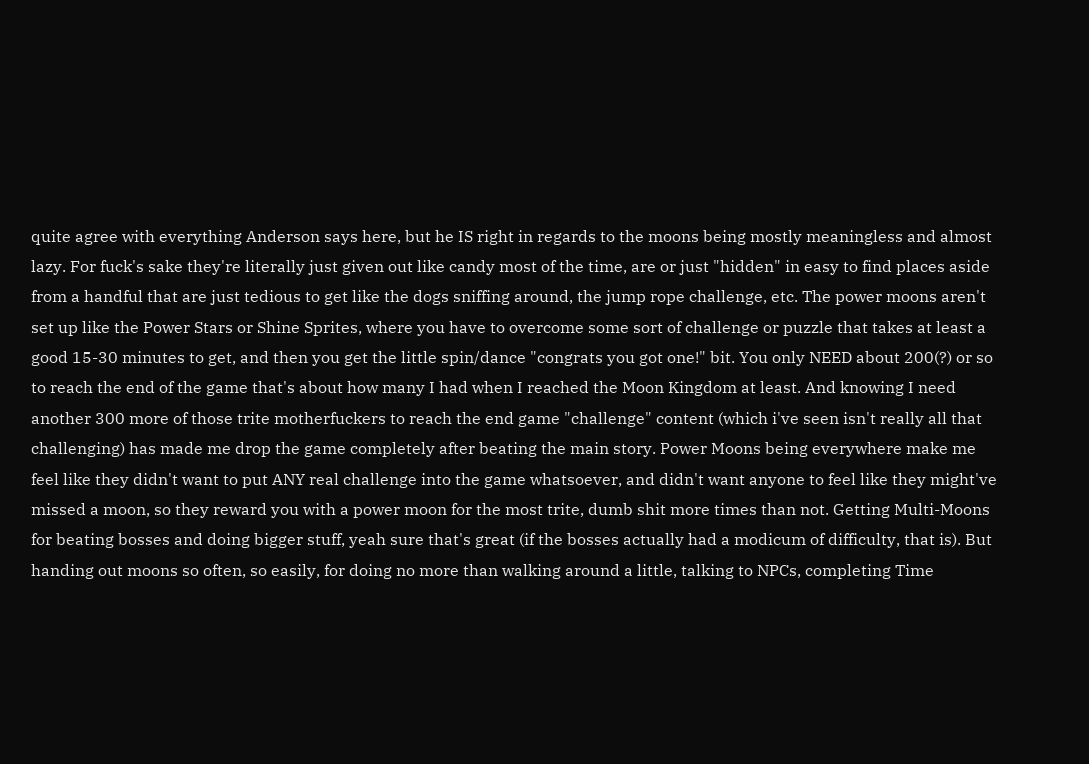quite agree with everything Anderson says here, but he IS right in regards to the moons being mostly meaningless and almost lazy. For fuck's sake they're literally just given out like candy most of the time, are or just "hidden" in easy to find places aside from a handful that are just tedious to get like the dogs sniffing around, the jump rope challenge, etc. The power moons aren't set up like the Power Stars or Shine Sprites, where you have to overcome some sort of challenge or puzzle that takes at least a good 15-30 minutes to get, and then you get the little spin/dance "congrats you got one!" bit. You only NEED about 200(?) or so to reach the end of the game that's about how many I had when I reached the Moon Kingdom at least. And knowing I need another 300 more of those trite motherfuckers to reach the end game "challenge" content (which i've seen isn't really all that challenging) has made me drop the game completely after beating the main story. Power Moons being everywhere make me feel like they didn't want to put ANY real challenge into the game whatsoever, and didn't want anyone to feel like they might've missed a moon, so they reward you with a power moon for the most trite, dumb shit more times than not. Getting Multi-Moons for beating bosses and doing bigger stuff, yeah sure that's great (if the bosses actually had a modicum of difficulty, that is). But handing out moons so often, so easily, for doing no more than walking around a little, talking to NPCs, completing Time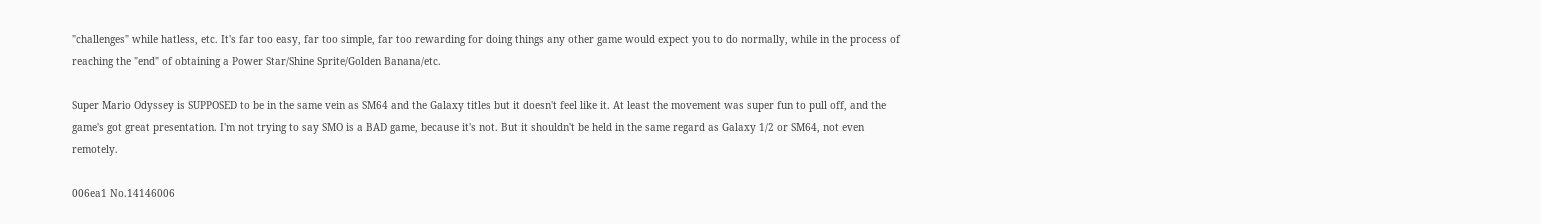"challenges" while hatless, etc. It's far too easy, far too simple, far too rewarding for doing things any other game would expect you to do normally, while in the process of reaching the "end" of obtaining a Power Star/Shine Sprite/Golden Banana/etc.

Super Mario Odyssey is SUPPOSED to be in the same vein as SM64 and the Galaxy titles but it doesn't feel like it. At least the movement was super fun to pull off, and the game's got great presentation. I'm not trying to say SMO is a BAD game, because it's not. But it shouldn't be held in the same regard as Galaxy 1/2 or SM64, not even remotely.

006ea1 No.14146006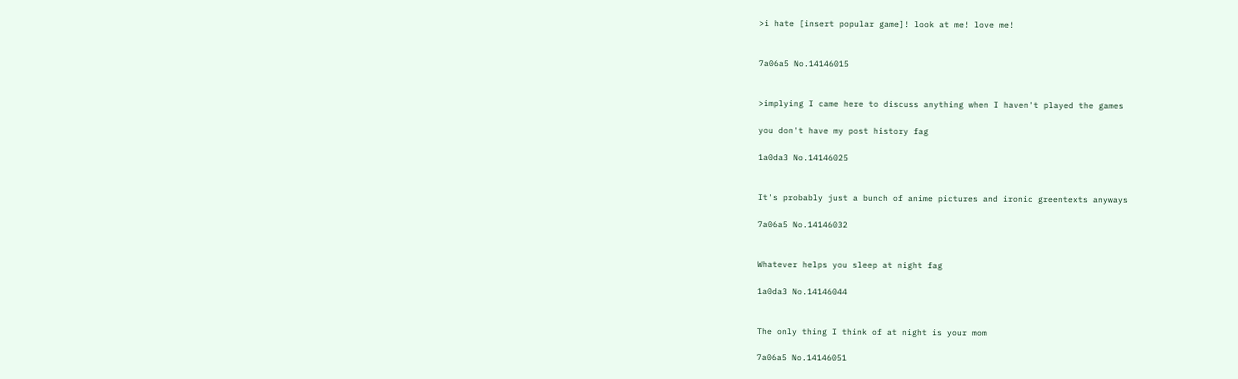>i hate [insert popular game]! look at me! love me!


7a06a5 No.14146015


>implying I came here to discuss anything when I haven't played the games

you don't have my post history fag

1a0da3 No.14146025


It's probably just a bunch of anime pictures and ironic greentexts anyways

7a06a5 No.14146032


Whatever helps you sleep at night fag

1a0da3 No.14146044


The only thing I think of at night is your mom

7a06a5 No.14146051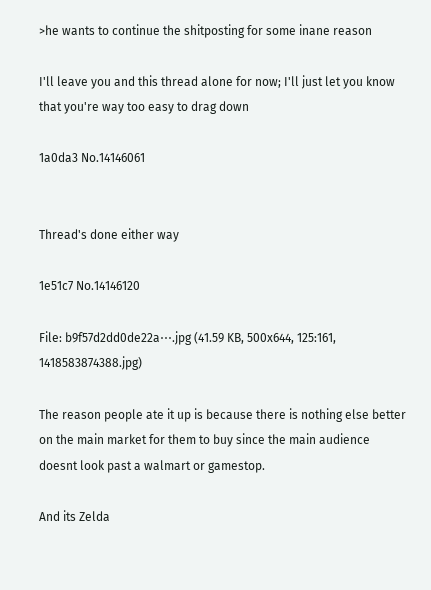>he wants to continue the shitposting for some inane reason

I'll leave you and this thread alone for now; I'll just let you know that you're way too easy to drag down

1a0da3 No.14146061


Thread's done either way

1e51c7 No.14146120

File: b9f57d2dd0de22a⋯.jpg (41.59 KB, 500x644, 125:161, 1418583874388.jpg)

The reason people ate it up is because there is nothing else better on the main market for them to buy since the main audience doesnt look past a walmart or gamestop.

And its Zelda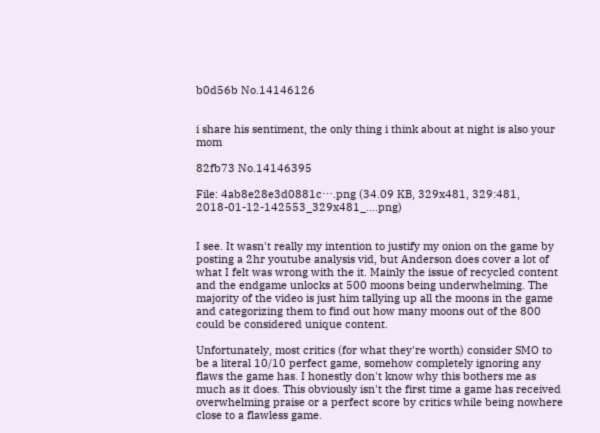b0d56b No.14146126


i share his sentiment, the only thing i think about at night is also your mom

82fb73 No.14146395

File: 4ab8e28e3d0881c⋯.png (34.09 KB, 329x481, 329:481, 2018-01-12-142553_329x481_….png)


I see. It wasn't really my intention to justify my onion on the game by posting a 2hr youtube analysis vid, but Anderson does cover a lot of what I felt was wrong with the it. Mainly the issue of recycled content and the endgame unlocks at 500 moons being underwhelming. The majority of the video is just him tallying up all the moons in the game and categorizing them to find out how many moons out of the 800 could be considered unique content.

Unfortunately, most critics (for what they're worth) consider SMO to be a literal 10/10 perfect game, somehow completely ignoring any flaws the game has. I honestly don't know why this bothers me as much as it does. This obviously isn't the first time a game has received overwhelming praise or a perfect score by critics while being nowhere close to a flawless game.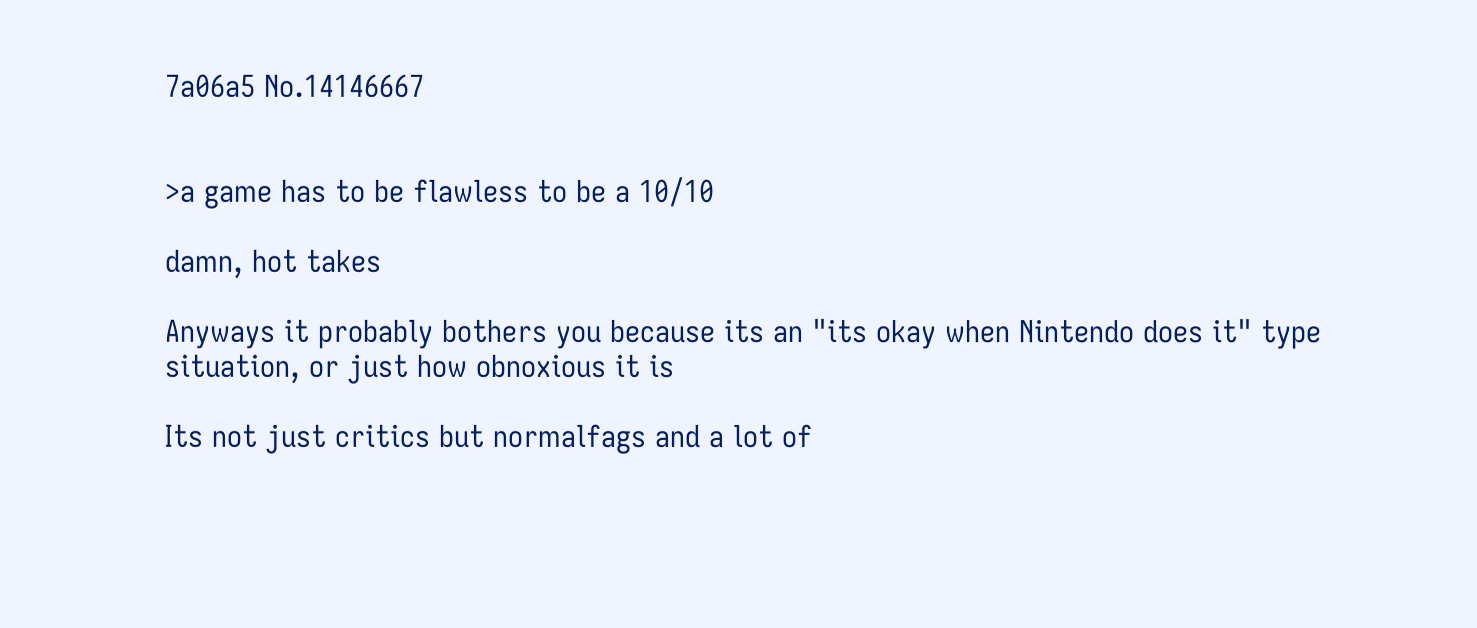7a06a5 No.14146667


>a game has to be flawless to be a 10/10

damn, hot takes

Anyways it probably bothers you because its an "its okay when Nintendo does it" type situation, or just how obnoxious it is

Its not just critics but normalfags and a lot of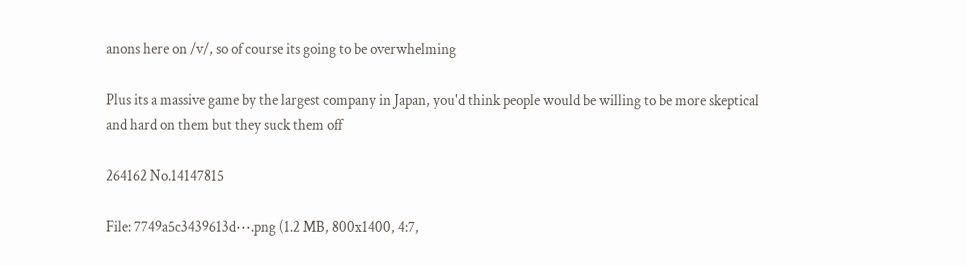anons here on /v/, so of course its going to be overwhelming

Plus its a massive game by the largest company in Japan, you'd think people would be willing to be more skeptical and hard on them but they suck them off

264162 No.14147815

File: 7749a5c3439613d⋯.png (1.2 MB, 800x1400, 4:7,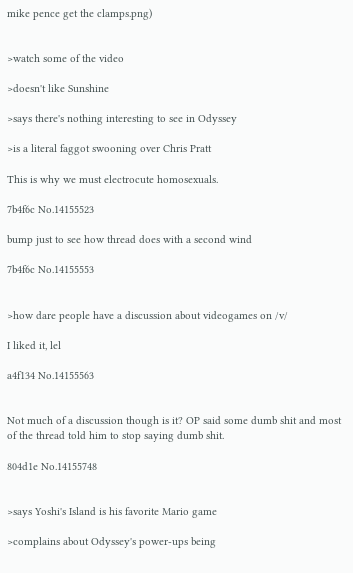mike pence get the clamps.png)


>watch some of the video

>doesn't like Sunshine

>says there's nothing interesting to see in Odyssey

>is a literal faggot swooning over Chris Pratt

This is why we must electrocute homosexuals.

7b4f6c No.14155523

bump just to see how thread does with a second wind

7b4f6c No.14155553


>how dare people have a discussion about videogames on /v/

I liked it, lel

a4f134 No.14155563


Not much of a discussion though is it? OP said some dumb shit and most of the thread told him to stop saying dumb shit.

804d1e No.14155748


>says Yoshi's Island is his favorite Mario game

>complains about Odyssey's power-ups being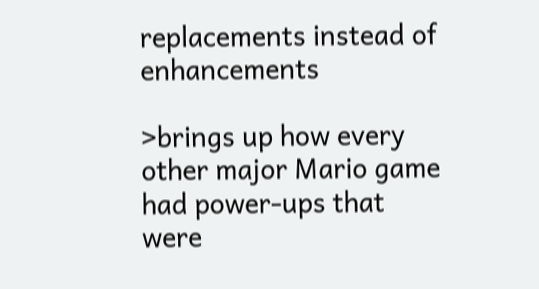replacements instead of enhancements

>brings up how every other major Mario game had power-ups that were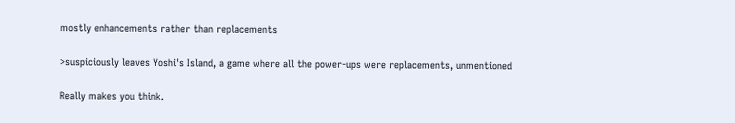mostly enhancements rather than replacements

>suspiciously leaves Yoshi's Island, a game where all the power-ups were replacements, unmentioned

Really makes you think.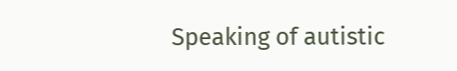Speaking of autistic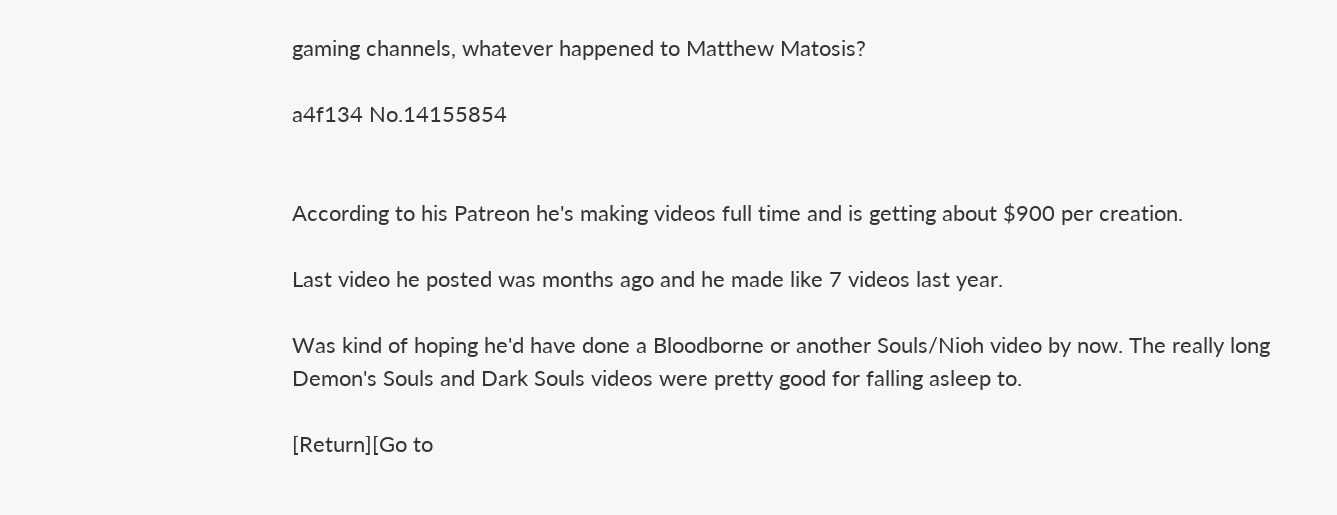gaming channels, whatever happened to Matthew Matosis?

a4f134 No.14155854


According to his Patreon he's making videos full time and is getting about $900 per creation.

Last video he posted was months ago and he made like 7 videos last year.

Was kind of hoping he'd have done a Bloodborne or another Souls/Nioh video by now. The really long Demon's Souls and Dark Souls videos were pretty good for falling asleep to.

[Return][Go to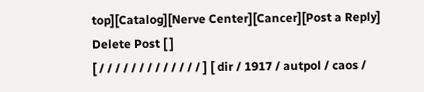top][Catalog][Nerve Center][Cancer][Post a Reply]
Delete Post [ ]
[ / / / / / / / / / / / / / ] [ dir / 1917 / autpol / caos /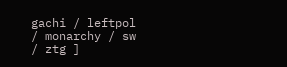gachi / leftpol / monarchy / sw / ztg ]